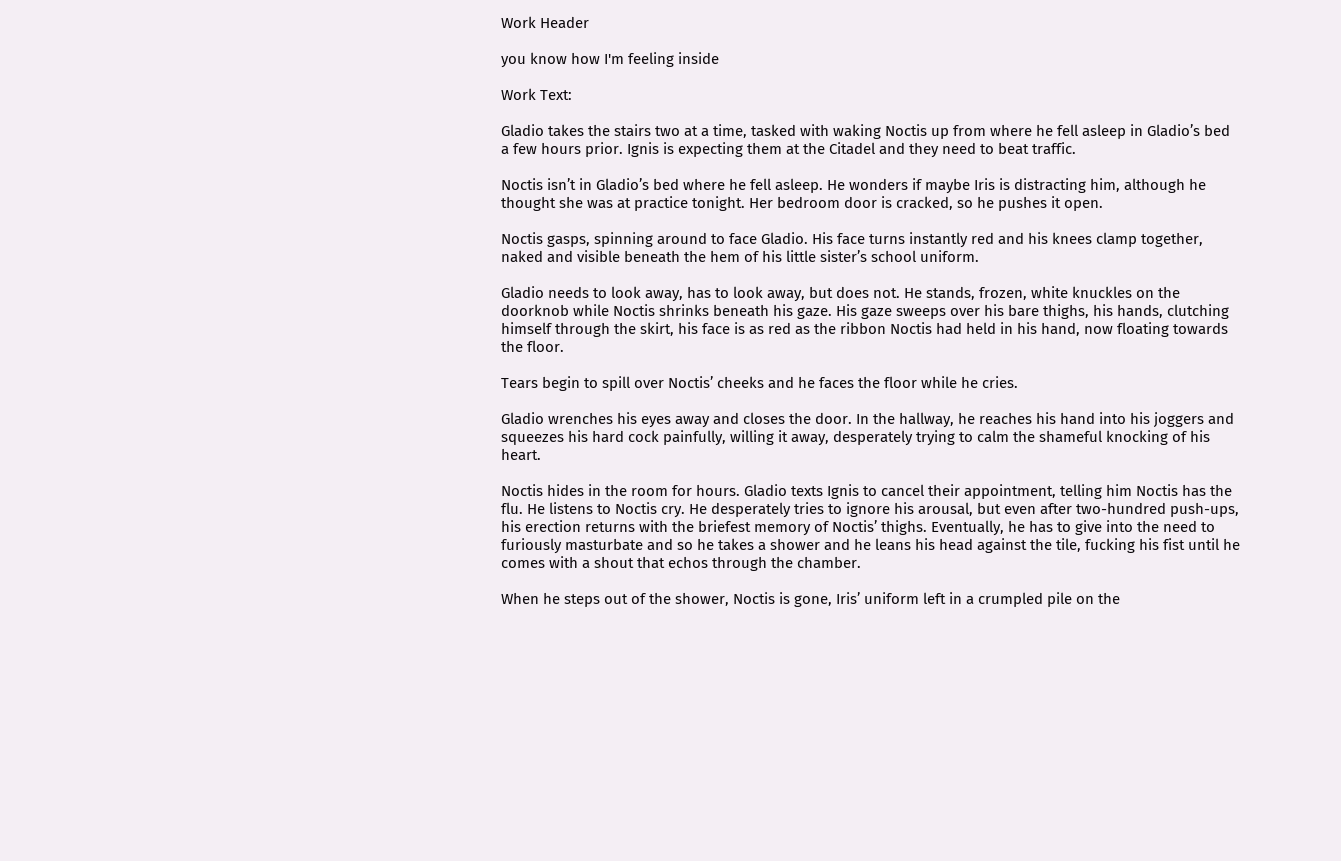Work Header

you know how I'm feeling inside

Work Text:

Gladio takes the stairs two at a time, tasked with waking Noctis up from where he fell asleep in Gladio’s bed a few hours prior. Ignis is expecting them at the Citadel and they need to beat traffic.

Noctis isn’t in Gladio’s bed where he fell asleep. He wonders if maybe Iris is distracting him, although he thought she was at practice tonight. Her bedroom door is cracked, so he pushes it open.

Noctis gasps, spinning around to face Gladio. His face turns instantly red and his knees clamp together, naked and visible beneath the hem of his little sister’s school uniform.

Gladio needs to look away, has to look away, but does not. He stands, frozen, white knuckles on the doorknob while Noctis shrinks beneath his gaze. His gaze sweeps over his bare thighs, his hands, clutching himself through the skirt, his face is as red as the ribbon Noctis had held in his hand, now floating towards the floor.

Tears begin to spill over Noctis’ cheeks and he faces the floor while he cries.

Gladio wrenches his eyes away and closes the door. In the hallway, he reaches his hand into his joggers and squeezes his hard cock painfully, willing it away, desperately trying to calm the shameful knocking of his heart.

Noctis hides in the room for hours. Gladio texts Ignis to cancel their appointment, telling him Noctis has the flu. He listens to Noctis cry. He desperately tries to ignore his arousal, but even after two-hundred push-ups, his erection returns with the briefest memory of Noctis’ thighs. Eventually, he has to give into the need to furiously masturbate and so he takes a shower and he leans his head against the tile, fucking his fist until he comes with a shout that echos through the chamber.

When he steps out of the shower, Noctis is gone, Iris’ uniform left in a crumpled pile on the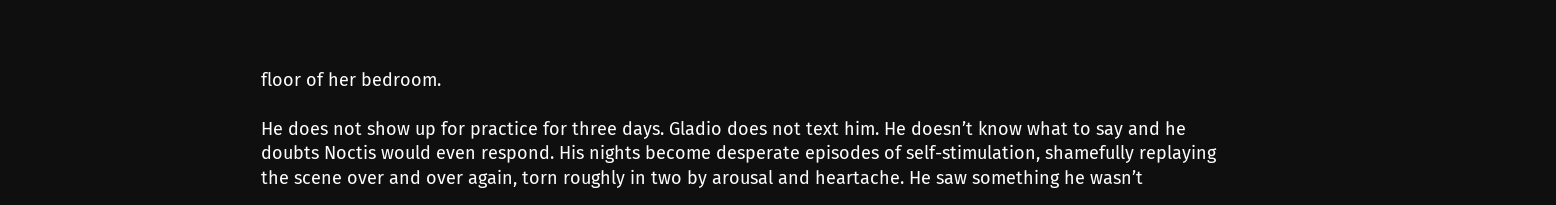floor of her bedroom.

He does not show up for practice for three days. Gladio does not text him. He doesn’t know what to say and he doubts Noctis would even respond. His nights become desperate episodes of self-stimulation, shamefully replaying the scene over and over again, torn roughly in two by arousal and heartache. He saw something he wasn’t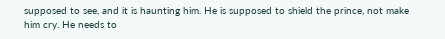supposed to see, and it is haunting him. He is supposed to shield the prince, not make him cry. He needs to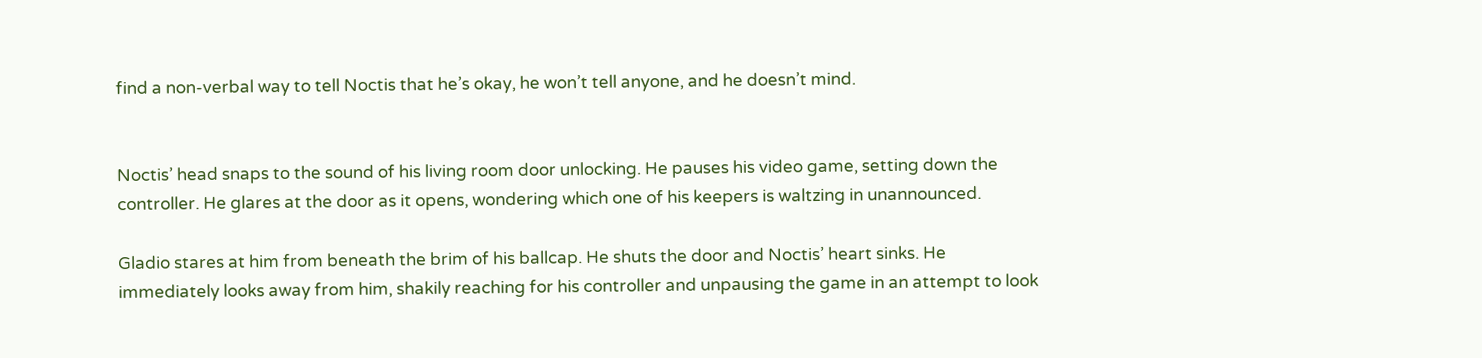find a non-verbal way to tell Noctis that he’s okay, he won’t tell anyone, and he doesn’t mind.


Noctis’ head snaps to the sound of his living room door unlocking. He pauses his video game, setting down the controller. He glares at the door as it opens, wondering which one of his keepers is waltzing in unannounced.

Gladio stares at him from beneath the brim of his ballcap. He shuts the door and Noctis’ heart sinks. He immediately looks away from him, shakily reaching for his controller and unpausing the game in an attempt to look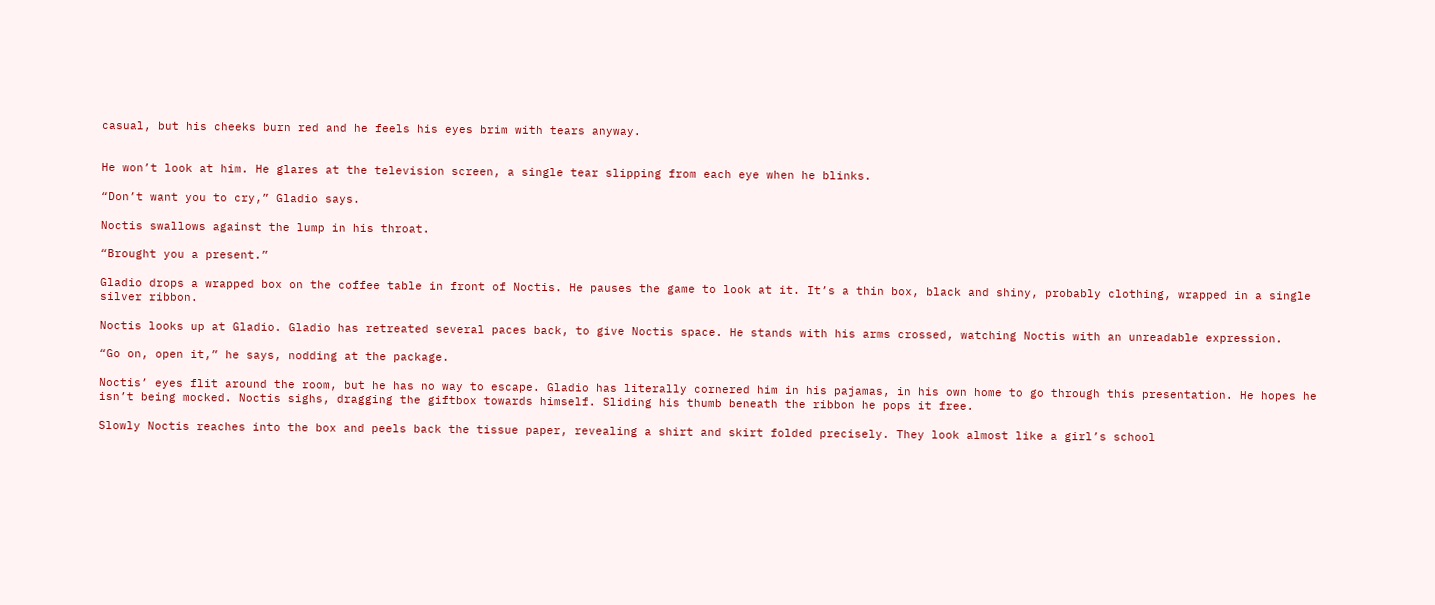casual, but his cheeks burn red and he feels his eyes brim with tears anyway.


He won’t look at him. He glares at the television screen, a single tear slipping from each eye when he blinks.

“Don’t want you to cry,” Gladio says.

Noctis swallows against the lump in his throat.

“Brought you a present.”

Gladio drops a wrapped box on the coffee table in front of Noctis. He pauses the game to look at it. It’s a thin box, black and shiny, probably clothing, wrapped in a single silver ribbon.

Noctis looks up at Gladio. Gladio has retreated several paces back, to give Noctis space. He stands with his arms crossed, watching Noctis with an unreadable expression.

“Go on, open it,” he says, nodding at the package.

Noctis’ eyes flit around the room, but he has no way to escape. Gladio has literally cornered him in his pajamas, in his own home to go through this presentation. He hopes he isn’t being mocked. Noctis sighs, dragging the giftbox towards himself. Sliding his thumb beneath the ribbon he pops it free.

Slowly Noctis reaches into the box and peels back the tissue paper, revealing a shirt and skirt folded precisely. They look almost like a girl’s school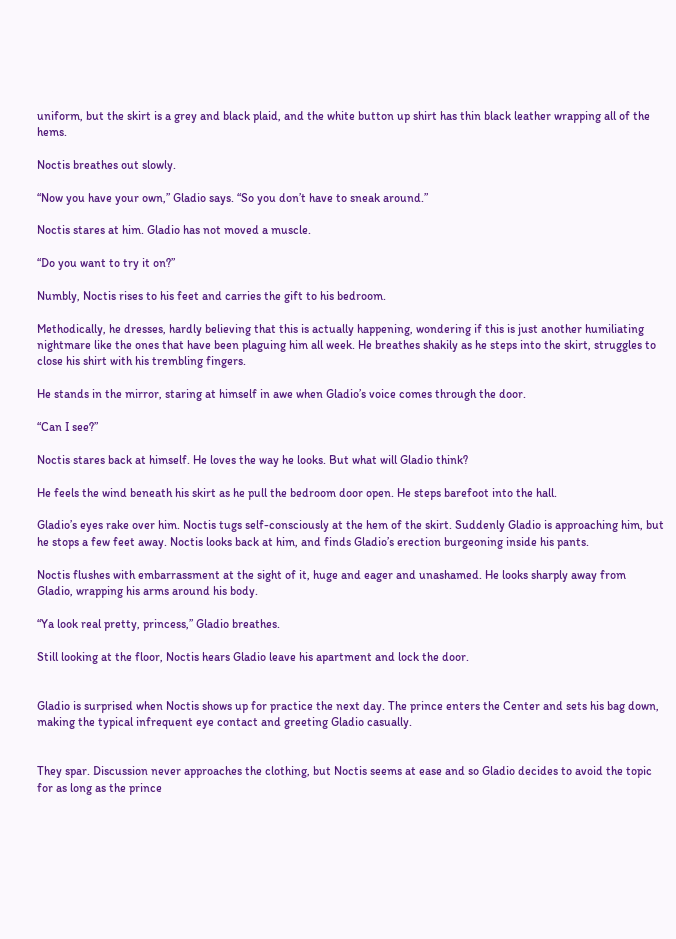uniform, but the skirt is a grey and black plaid, and the white button up shirt has thin black leather wrapping all of the hems.

Noctis breathes out slowly.

“Now you have your own,” Gladio says. “So you don’t have to sneak around.”

Noctis stares at him. Gladio has not moved a muscle.

“Do you want to try it on?”

Numbly, Noctis rises to his feet and carries the gift to his bedroom.

Methodically, he dresses, hardly believing that this is actually happening, wondering if this is just another humiliating nightmare like the ones that have been plaguing him all week. He breathes shakily as he steps into the skirt, struggles to close his shirt with his trembling fingers.

He stands in the mirror, staring at himself in awe when Gladio’s voice comes through the door.

“Can I see?”

Noctis stares back at himself. He loves the way he looks. But what will Gladio think?

He feels the wind beneath his skirt as he pull the bedroom door open. He steps barefoot into the hall.

Gladio’s eyes rake over him. Noctis tugs self-consciously at the hem of the skirt. Suddenly Gladio is approaching him, but he stops a few feet away. Noctis looks back at him, and finds Gladio’s erection burgeoning inside his pants.

Noctis flushes with embarrassment at the sight of it, huge and eager and unashamed. He looks sharply away from Gladio, wrapping his arms around his body.

“Ya look real pretty, princess,” Gladio breathes.

Still looking at the floor, Noctis hears Gladio leave his apartment and lock the door.


Gladio is surprised when Noctis shows up for practice the next day. The prince enters the Center and sets his bag down, making the typical infrequent eye contact and greeting Gladio casually.


They spar. Discussion never approaches the clothing, but Noctis seems at ease and so Gladio decides to avoid the topic for as long as the prince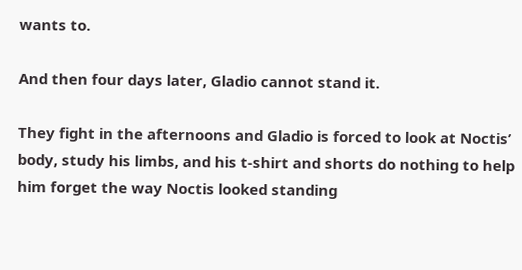wants to.

And then four days later, Gladio cannot stand it.

They fight in the afternoons and Gladio is forced to look at Noctis’ body, study his limbs, and his t-shirt and shorts do nothing to help him forget the way Noctis looked standing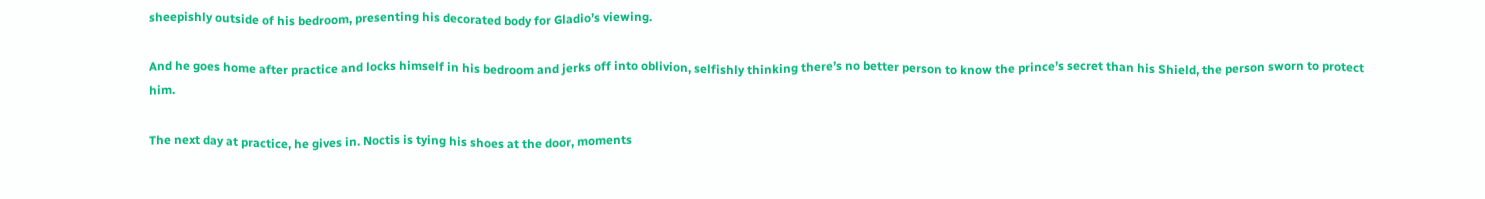sheepishly outside of his bedroom, presenting his decorated body for Gladio’s viewing.

And he goes home after practice and locks himself in his bedroom and jerks off into oblivion, selfishly thinking there’s no better person to know the prince’s secret than his Shield, the person sworn to protect him.

The next day at practice, he gives in. Noctis is tying his shoes at the door, moments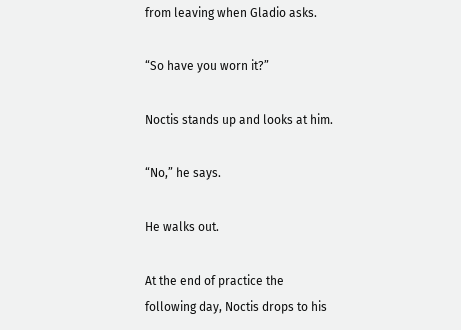from leaving when Gladio asks.

“So have you worn it?”

Noctis stands up and looks at him.

“No,” he says.

He walks out.

At the end of practice the following day, Noctis drops to his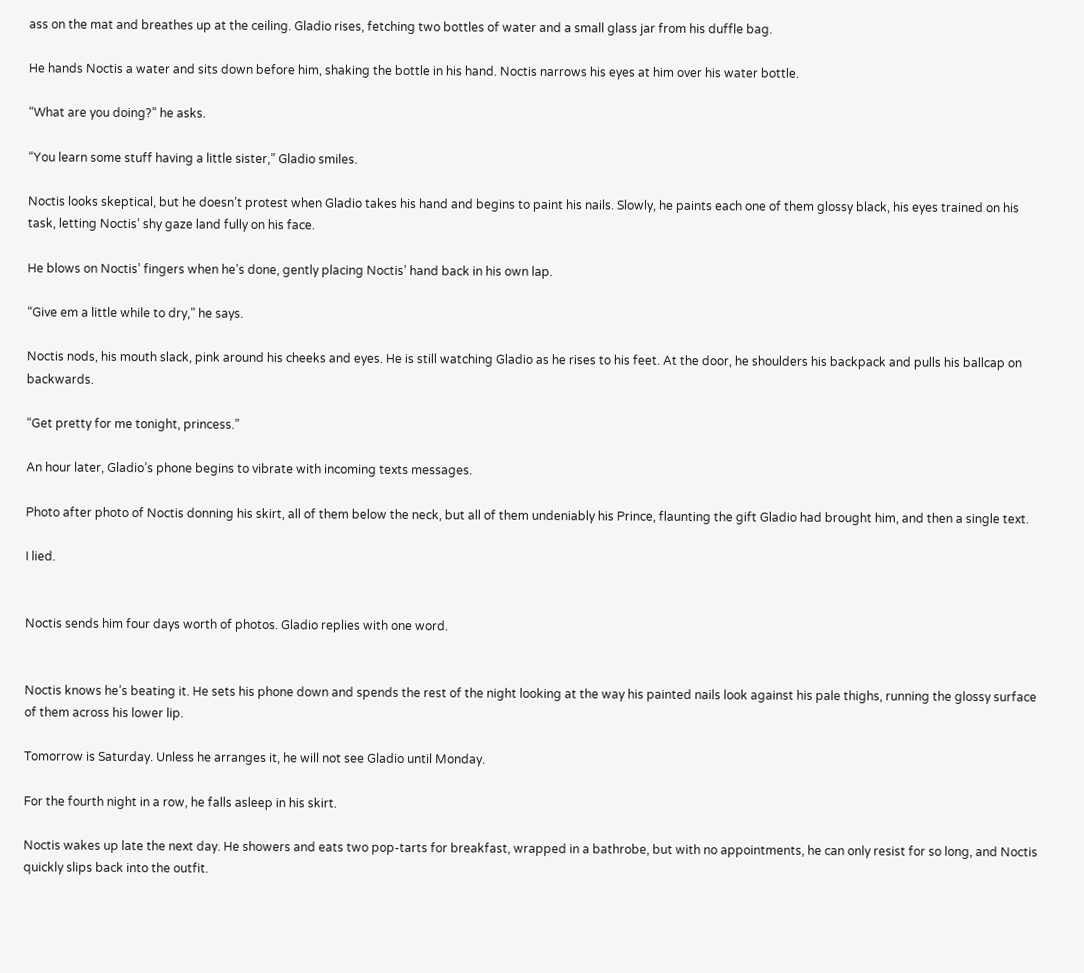ass on the mat and breathes up at the ceiling. Gladio rises, fetching two bottles of water and a small glass jar from his duffle bag.

He hands Noctis a water and sits down before him, shaking the bottle in his hand. Noctis narrows his eyes at him over his water bottle.

“What are you doing?” he asks.

“You learn some stuff having a little sister,” Gladio smiles.

Noctis looks skeptical, but he doesn’t protest when Gladio takes his hand and begins to paint his nails. Slowly, he paints each one of them glossy black, his eyes trained on his task, letting Noctis’ shy gaze land fully on his face.

He blows on Noctis’ fingers when he’s done, gently placing Noctis’ hand back in his own lap.

“Give em a little while to dry,” he says.

Noctis nods, his mouth slack, pink around his cheeks and eyes. He is still watching Gladio as he rises to his feet. At the door, he shoulders his backpack and pulls his ballcap on backwards.

“Get pretty for me tonight, princess.”

An hour later, Gladio’s phone begins to vibrate with incoming texts messages.

Photo after photo of Noctis donning his skirt, all of them below the neck, but all of them undeniably his Prince, flaunting the gift Gladio had brought him, and then a single text.

I lied.


Noctis sends him four days worth of photos. Gladio replies with one word.


Noctis knows he’s beating it. He sets his phone down and spends the rest of the night looking at the way his painted nails look against his pale thighs, running the glossy surface of them across his lower lip.

Tomorrow is Saturday. Unless he arranges it, he will not see Gladio until Monday.

For the fourth night in a row, he falls asleep in his skirt.

Noctis wakes up late the next day. He showers and eats two pop-tarts for breakfast, wrapped in a bathrobe, but with no appointments, he can only resist for so long, and Noctis quickly slips back into the outfit.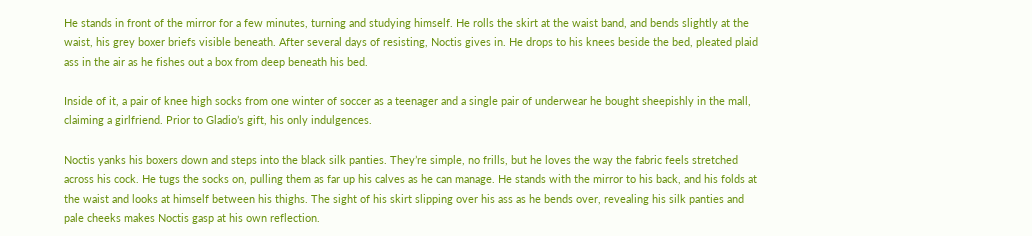He stands in front of the mirror for a few minutes, turning and studying himself. He rolls the skirt at the waist band, and bends slightly at the waist, his grey boxer briefs visible beneath. After several days of resisting, Noctis gives in. He drops to his knees beside the bed, pleated plaid ass in the air as he fishes out a box from deep beneath his bed.

Inside of it, a pair of knee high socks from one winter of soccer as a teenager and a single pair of underwear he bought sheepishly in the mall, claiming a girlfriend. Prior to Gladio’s gift, his only indulgences.

Noctis yanks his boxers down and steps into the black silk panties. They’re simple, no frills, but he loves the way the fabric feels stretched across his cock. He tugs the socks on, pulling them as far up his calves as he can manage. He stands with the mirror to his back, and his folds at the waist and looks at himself between his thighs. The sight of his skirt slipping over his ass as he bends over, revealing his silk panties and pale cheeks makes Noctis gasp at his own reflection.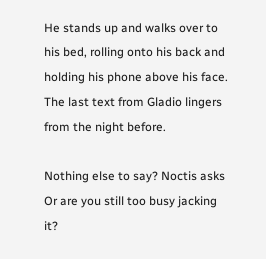He stands up and walks over to his bed, rolling onto his back and holding his phone above his face. The last text from Gladio lingers from the night before.

Nothing else to say? Noctis asks Or are you still too busy jacking it?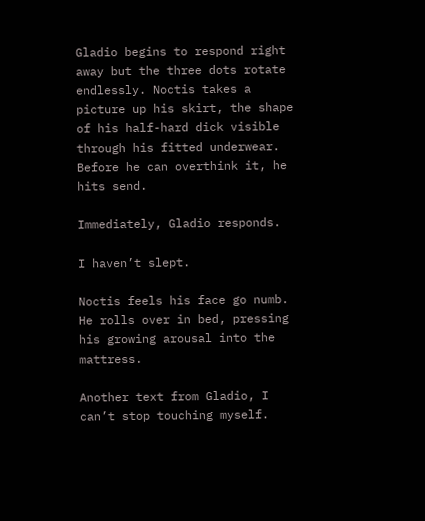Gladio begins to respond right away but the three dots rotate endlessly. Noctis takes a picture up his skirt, the shape of his half-hard dick visible through his fitted underwear. Before he can overthink it, he hits send.

Immediately, Gladio responds.

I haven’t slept.

Noctis feels his face go numb. He rolls over in bed, pressing his growing arousal into the mattress.

Another text from Gladio, I can’t stop touching myself.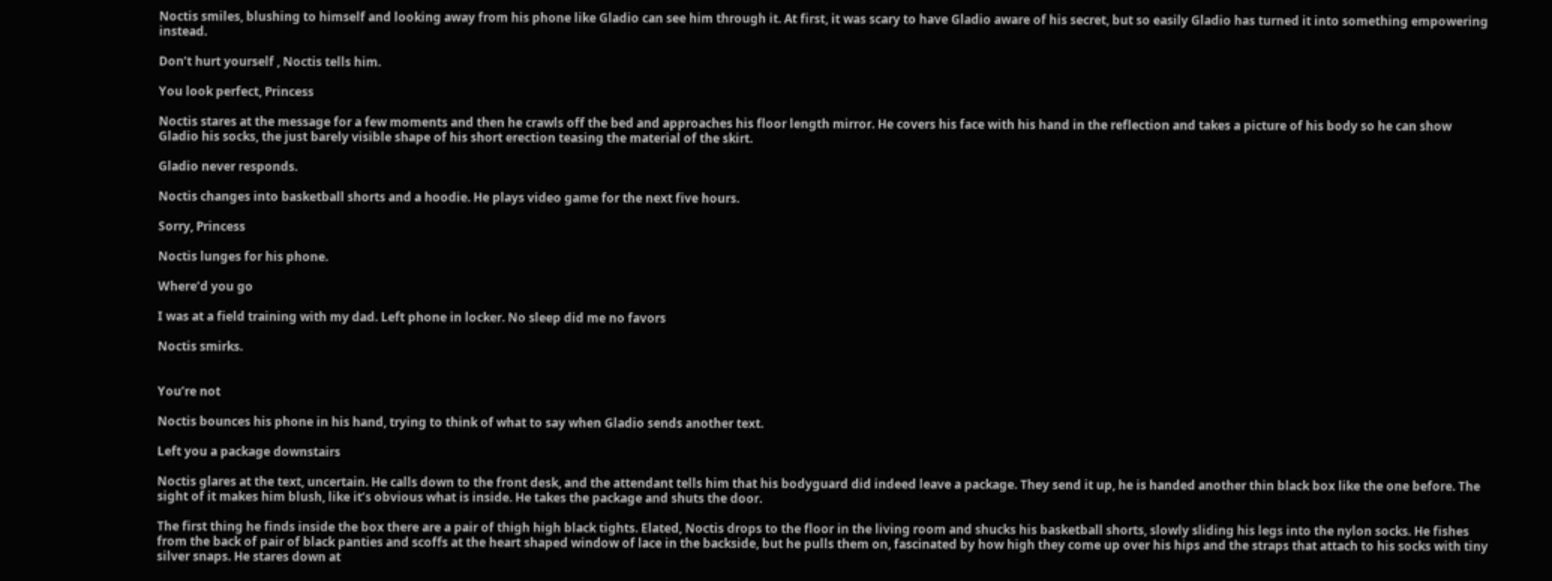Noctis smiles, blushing to himself and looking away from his phone like Gladio can see him through it. At first, it was scary to have Gladio aware of his secret, but so easily Gladio has turned it into something empowering instead.

Don’t hurt yourself , Noctis tells him.

You look perfect, Princess

Noctis stares at the message for a few moments and then he crawls off the bed and approaches his floor length mirror. He covers his face with his hand in the reflection and takes a picture of his body so he can show Gladio his socks, the just barely visible shape of his short erection teasing the material of the skirt.

Gladio never responds.

Noctis changes into basketball shorts and a hoodie. He plays video game for the next five hours.

Sorry, Princess

Noctis lunges for his phone.

Where’d you go

I was at a field training with my dad. Left phone in locker. No sleep did me no favors

Noctis smirks.


You’re not

Noctis bounces his phone in his hand, trying to think of what to say when Gladio sends another text.

Left you a package downstairs

Noctis glares at the text, uncertain. He calls down to the front desk, and the attendant tells him that his bodyguard did indeed leave a package. They send it up, he is handed another thin black box like the one before. The sight of it makes him blush, like it’s obvious what is inside. He takes the package and shuts the door.

The first thing he finds inside the box there are a pair of thigh high black tights. Elated, Noctis drops to the floor in the living room and shucks his basketball shorts, slowly sliding his legs into the nylon socks. He fishes from the back of pair of black panties and scoffs at the heart shaped window of lace in the backside, but he pulls them on, fascinated by how high they come up over his hips and the straps that attach to his socks with tiny silver snaps. He stares down at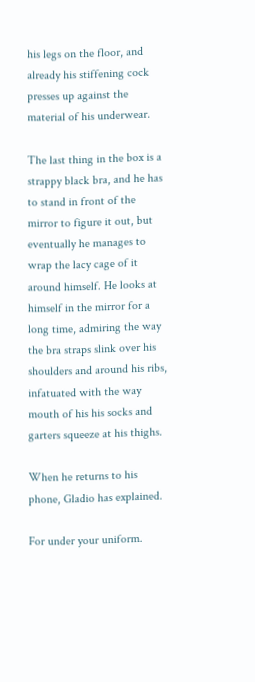his legs on the floor, and already his stiffening cock presses up against the material of his underwear.

The last thing in the box is a strappy black bra, and he has to stand in front of the mirror to figure it out, but eventually he manages to wrap the lacy cage of it around himself. He looks at himself in the mirror for a long time, admiring the way the bra straps slink over his shoulders and around his ribs, infatuated with the way mouth of his his socks and garters squeeze at his thighs.

When he returns to his phone, Gladio has explained.

For under your uniform.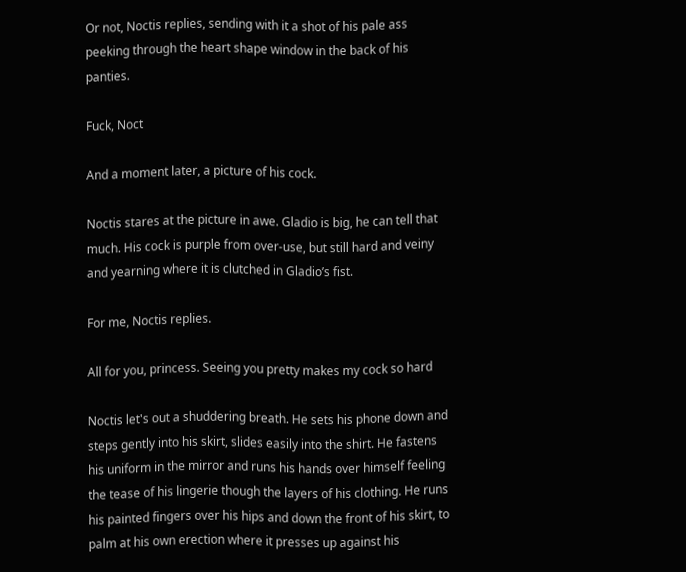Or not, Noctis replies, sending with it a shot of his pale ass peeking through the heart shape window in the back of his panties.

Fuck, Noct

And a moment later, a picture of his cock.

Noctis stares at the picture in awe. Gladio is big, he can tell that much. His cock is purple from over-use, but still hard and veiny and yearning where it is clutched in Gladio’s fist.

For me, Noctis replies.

All for you, princess. Seeing you pretty makes my cock so hard

Noctis let's out a shuddering breath. He sets his phone down and steps gently into his skirt, slides easily into the shirt. He fastens his uniform in the mirror and runs his hands over himself feeling the tease of his lingerie though the layers of his clothing. He runs his painted fingers over his hips and down the front of his skirt, to palm at his own erection where it presses up against his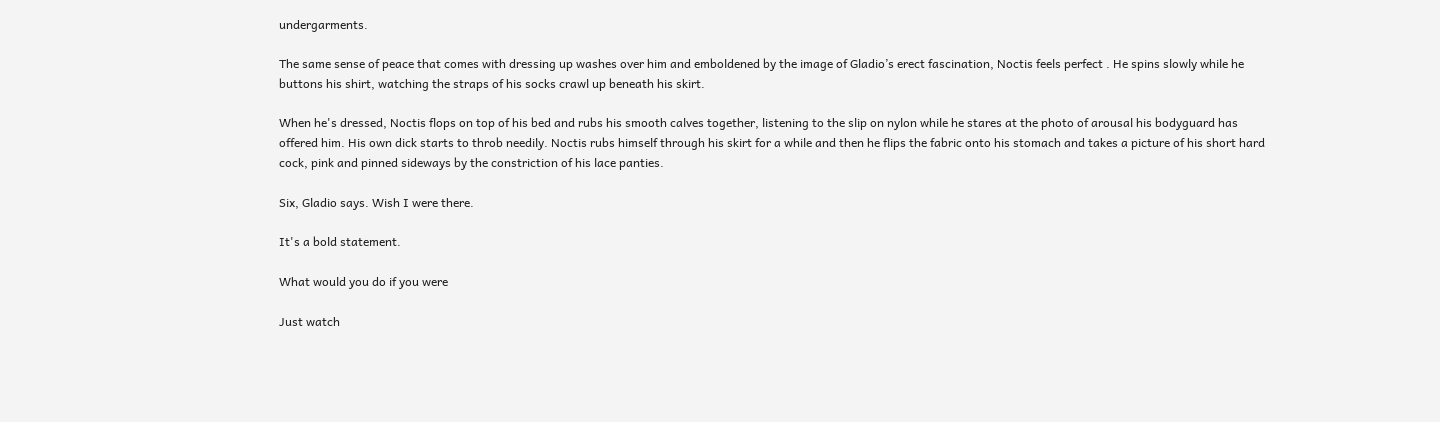undergarments.

The same sense of peace that comes with dressing up washes over him and emboldened by the image of Gladio’s erect fascination, Noctis feels perfect . He spins slowly while he buttons his shirt, watching the straps of his socks crawl up beneath his skirt.

When he's dressed, Noctis flops on top of his bed and rubs his smooth calves together, listening to the slip on nylon while he stares at the photo of arousal his bodyguard has offered him. His own dick starts to throb needily. Noctis rubs himself through his skirt for a while and then he flips the fabric onto his stomach and takes a picture of his short hard cock, pink and pinned sideways by the constriction of his lace panties.

Six, Gladio says. Wish I were there.

It's a bold statement.

What would you do if you were

Just watch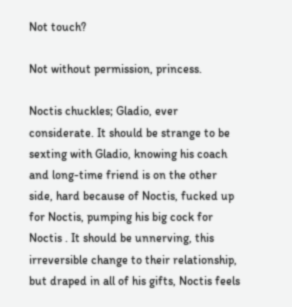Not touch?

Not without permission, princess.

Noctis chuckles; Gladio, ever considerate. It should be strange to be sexting with Gladio, knowing his coach and long-time friend is on the other side, hard because of Noctis, fucked up for Noctis, pumping his big cock for Noctis . It should be unnerving, this irreversible change to their relationship, but draped in all of his gifts, Noctis feels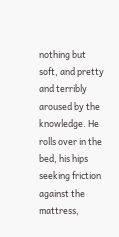nothing but soft, and pretty and terribly aroused by the knowledge. He rolls over in the bed, his hips seeking friction against the mattress,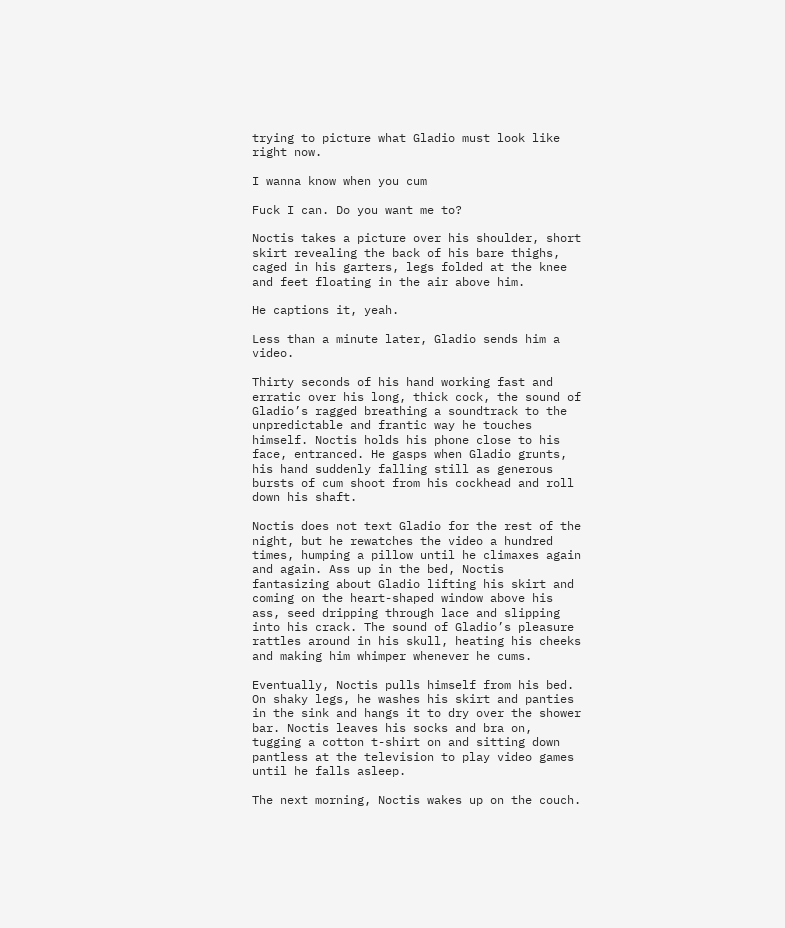trying to picture what Gladio must look like right now.

I wanna know when you cum

Fuck I can. Do you want me to?

Noctis takes a picture over his shoulder, short skirt revealing the back of his bare thighs, caged in his garters, legs folded at the knee and feet floating in the air above him.

He captions it, yeah.

Less than a minute later, Gladio sends him a video.

Thirty seconds of his hand working fast and erratic over his long, thick cock, the sound of Gladio’s ragged breathing a soundtrack to the unpredictable and frantic way he touches himself. Noctis holds his phone close to his face, entranced. He gasps when Gladio grunts, his hand suddenly falling still as generous bursts of cum shoot from his cockhead and roll down his shaft.

Noctis does not text Gladio for the rest of the night, but he rewatches the video a hundred times, humping a pillow until he climaxes again and again. Ass up in the bed, Noctis fantasizing about Gladio lifting his skirt and coming on the heart-shaped window above his ass, seed dripping through lace and slipping into his crack. The sound of Gladio’s pleasure rattles around in his skull, heating his cheeks and making him whimper whenever he cums.

Eventually, Noctis pulls himself from his bed. On shaky legs, he washes his skirt and panties in the sink and hangs it to dry over the shower bar. Noctis leaves his socks and bra on, tugging a cotton t-shirt on and sitting down pantless at the television to play video games until he falls asleep.

The next morning, Noctis wakes up on the couch.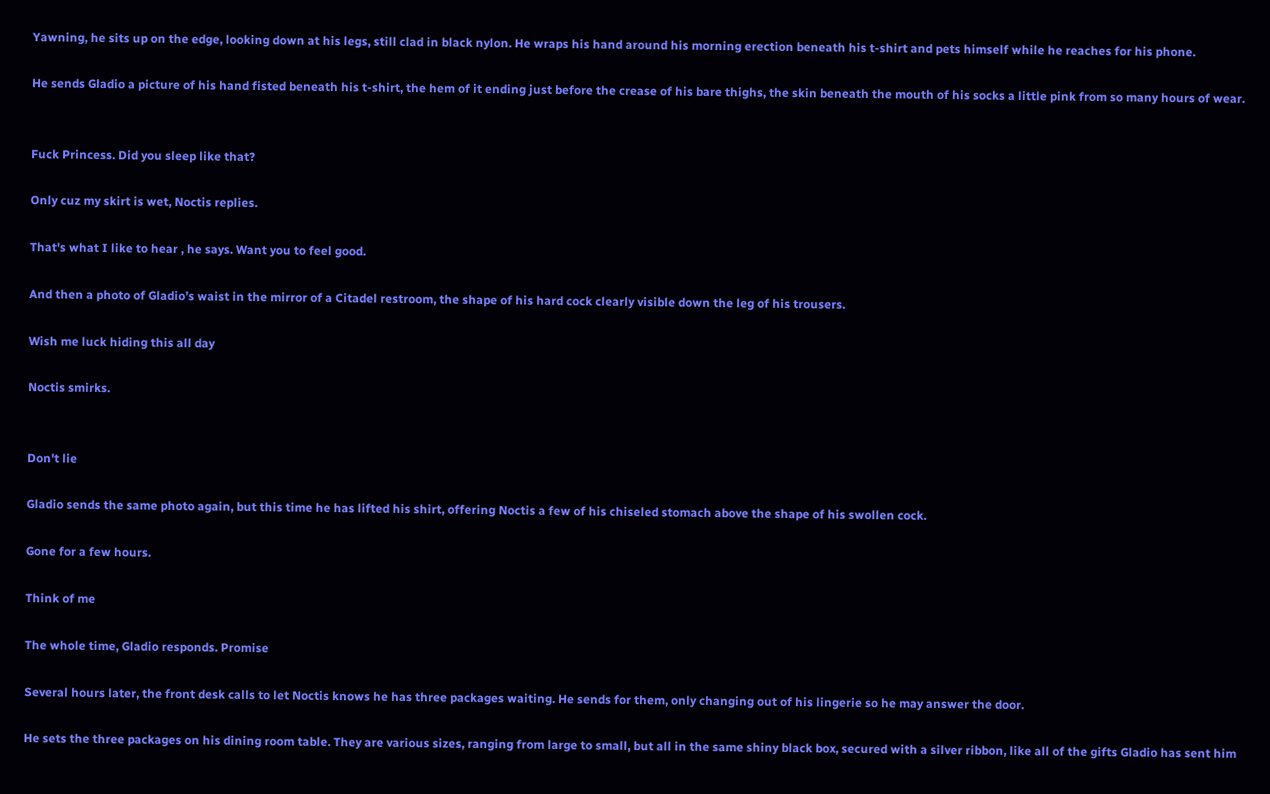Yawning, he sits up on the edge, looking down at his legs, still clad in black nylon. He wraps his hand around his morning erection beneath his t-shirt and pets himself while he reaches for his phone.

He sends Gladio a picture of his hand fisted beneath his t-shirt, the hem of it ending just before the crease of his bare thighs, the skin beneath the mouth of his socks a little pink from so many hours of wear.


Fuck Princess. Did you sleep like that?

Only cuz my skirt is wet, Noctis replies.

That's what I like to hear , he says. Want you to feel good.

And then a photo of Gladio’s waist in the mirror of a Citadel restroom, the shape of his hard cock clearly visible down the leg of his trousers.

Wish me luck hiding this all day

Noctis smirks.


Don't lie

Gladio sends the same photo again, but this time he has lifted his shirt, offering Noctis a few of his chiseled stomach above the shape of his swollen cock.

Gone for a few hours.

Think of me

The whole time, Gladio responds. Promise

Several hours later, the front desk calls to let Noctis knows he has three packages waiting. He sends for them, only changing out of his lingerie so he may answer the door.

He sets the three packages on his dining room table. They are various sizes, ranging from large to small, but all in the same shiny black box, secured with a silver ribbon, like all of the gifts Gladio has sent him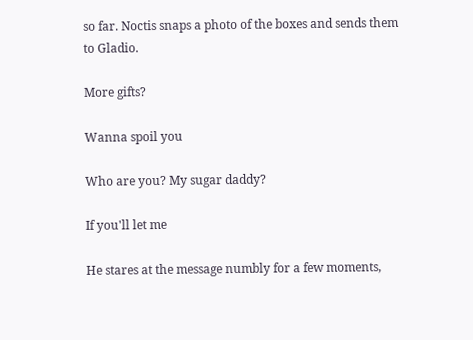so far. Noctis snaps a photo of the boxes and sends them to Gladio.

More gifts?

Wanna spoil you

Who are you? My sugar daddy?

If you'll let me

He stares at the message numbly for a few moments,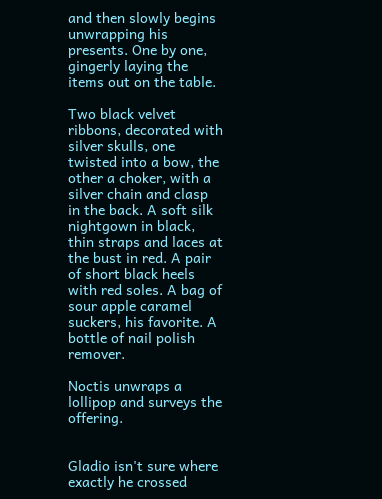and then slowly begins unwrapping his presents. One by one, gingerly laying the items out on the table.

Two black velvet ribbons, decorated with silver skulls, one twisted into a bow, the other a choker, with a silver chain and clasp in the back. A soft silk nightgown in black, thin straps and laces at the bust in red. A pair of short black heels with red soles. A bag of sour apple caramel suckers, his favorite. A bottle of nail polish remover.

Noctis unwraps a lollipop and surveys the offering.


Gladio isn't sure where exactly he crossed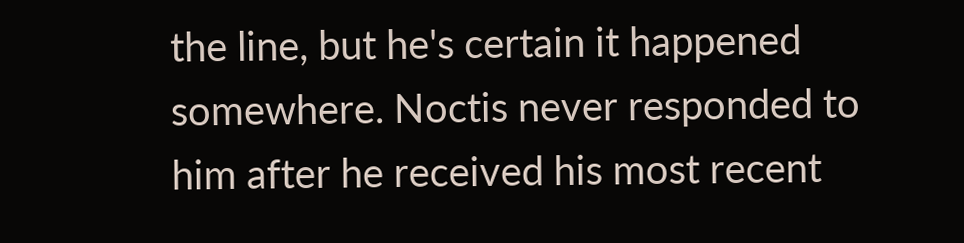the line, but he's certain it happened somewhere. Noctis never responded to him after he received his most recent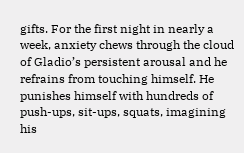gifts. For the first night in nearly a week, anxiety chews through the cloud of Gladio’s persistent arousal and he refrains from touching himself. He punishes himself with hundreds of push-ups, sit-ups, squats, imagining his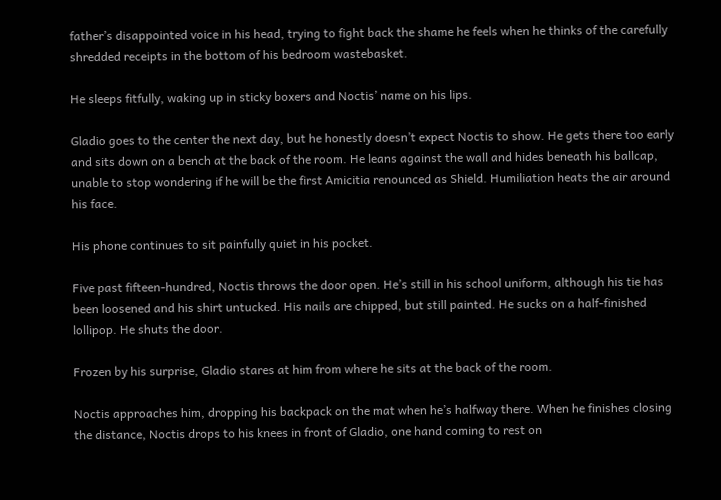father’s disappointed voice in his head, trying to fight back the shame he feels when he thinks of the carefully shredded receipts in the bottom of his bedroom wastebasket.

He sleeps fitfully, waking up in sticky boxers and Noctis’ name on his lips.

Gladio goes to the center the next day, but he honestly doesn’t expect Noctis to show. He gets there too early and sits down on a bench at the back of the room. He leans against the wall and hides beneath his ballcap, unable to stop wondering if he will be the first Amicitia renounced as Shield. Humiliation heats the air around his face.

His phone continues to sit painfully quiet in his pocket.

Five past fifteen-hundred, Noctis throws the door open. He’s still in his school uniform, although his tie has been loosened and his shirt untucked. His nails are chipped, but still painted. He sucks on a half-finished lollipop. He shuts the door.

Frozen by his surprise, Gladio stares at him from where he sits at the back of the room.

Noctis approaches him, dropping his backpack on the mat when he’s halfway there. When he finishes closing the distance, Noctis drops to his knees in front of Gladio, one hand coming to rest on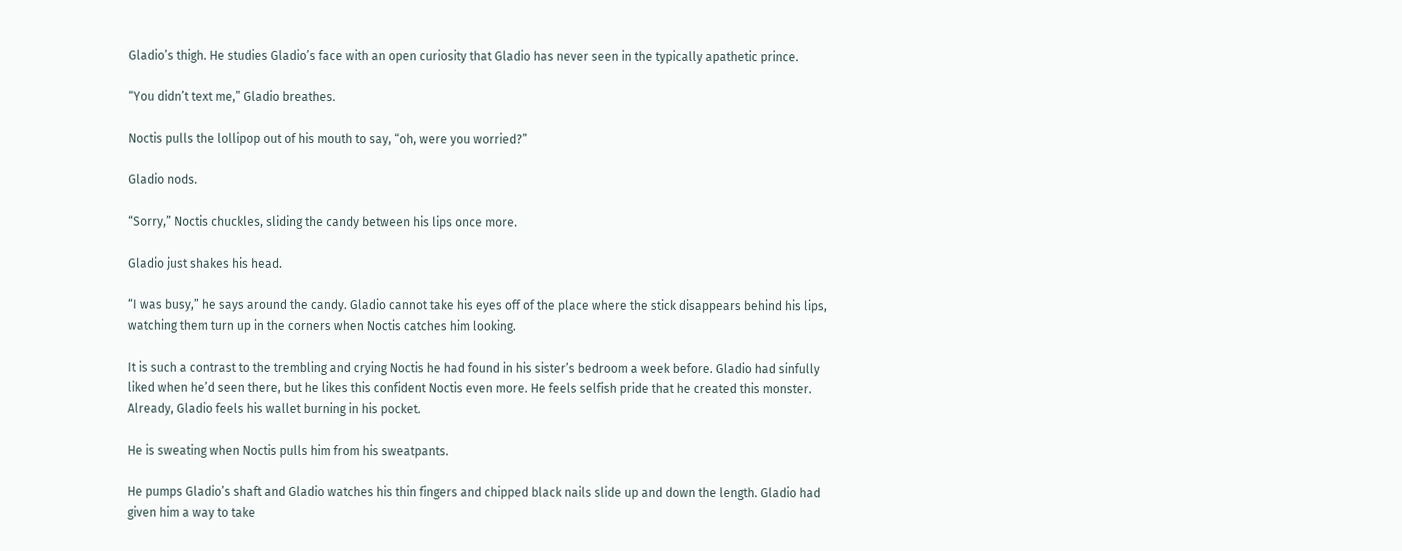Gladio’s thigh. He studies Gladio’s face with an open curiosity that Gladio has never seen in the typically apathetic prince.

“You didn’t text me,” Gladio breathes.

Noctis pulls the lollipop out of his mouth to say, “oh, were you worried?”

Gladio nods.

“Sorry,” Noctis chuckles, sliding the candy between his lips once more.

Gladio just shakes his head.

“I was busy,” he says around the candy. Gladio cannot take his eyes off of the place where the stick disappears behind his lips, watching them turn up in the corners when Noctis catches him looking.

It is such a contrast to the trembling and crying Noctis he had found in his sister’s bedroom a week before. Gladio had sinfully liked when he’d seen there, but he likes this confident Noctis even more. He feels selfish pride that he created this monster. Already, Gladio feels his wallet burning in his pocket.

He is sweating when Noctis pulls him from his sweatpants.

He pumps Gladio’s shaft and Gladio watches his thin fingers and chipped black nails slide up and down the length. Gladio had given him a way to take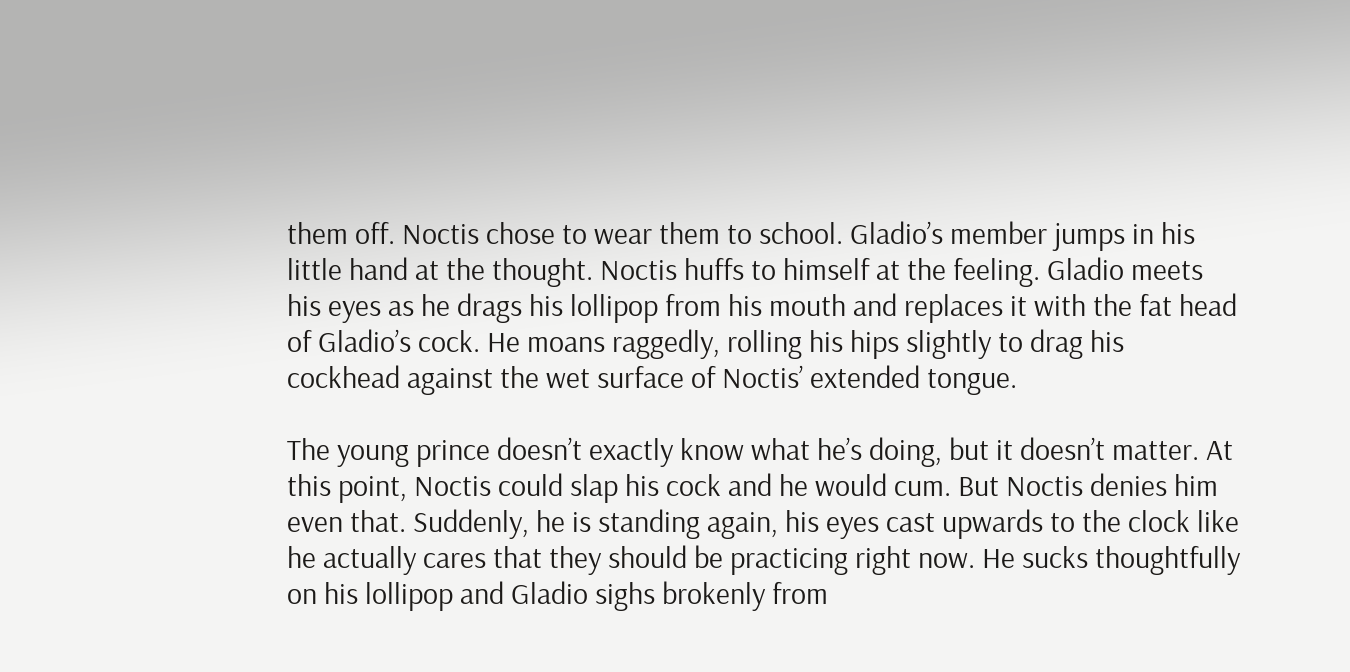them off. Noctis chose to wear them to school. Gladio’s member jumps in his little hand at the thought. Noctis huffs to himself at the feeling. Gladio meets his eyes as he drags his lollipop from his mouth and replaces it with the fat head of Gladio’s cock. He moans raggedly, rolling his hips slightly to drag his cockhead against the wet surface of Noctis’ extended tongue.

The young prince doesn’t exactly know what he’s doing, but it doesn’t matter. At this point, Noctis could slap his cock and he would cum. But Noctis denies him even that. Suddenly, he is standing again, his eyes cast upwards to the clock like he actually cares that they should be practicing right now. He sucks thoughtfully on his lollipop and Gladio sighs brokenly from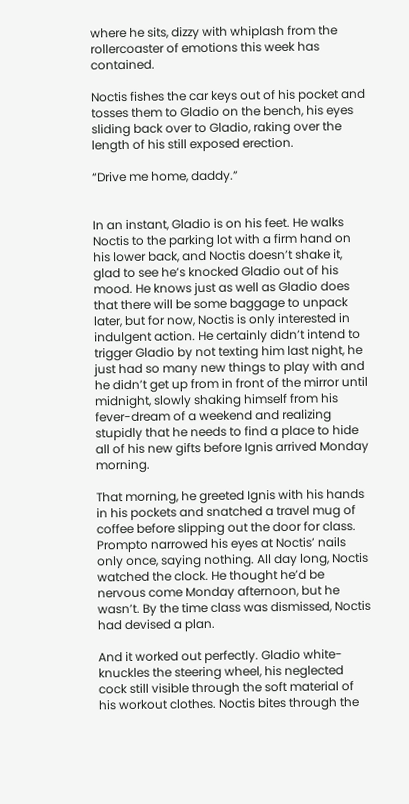where he sits, dizzy with whiplash from the rollercoaster of emotions this week has contained.

Noctis fishes the car keys out of his pocket and tosses them to Gladio on the bench, his eyes sliding back over to Gladio, raking over the length of his still exposed erection.

“Drive me home, daddy.”


In an instant, Gladio is on his feet. He walks Noctis to the parking lot with a firm hand on his lower back, and Noctis doesn’t shake it, glad to see he’s knocked Gladio out of his mood. He knows just as well as Gladio does that there will be some baggage to unpack later, but for now, Noctis is only interested in indulgent action. He certainly didn’t intend to trigger Gladio by not texting him last night, he just had so many new things to play with and he didn’t get up from in front of the mirror until midnight, slowly shaking himself from his fever-dream of a weekend and realizing stupidly that he needs to find a place to hide all of his new gifts before Ignis arrived Monday morning.

That morning, he greeted Ignis with his hands in his pockets and snatched a travel mug of coffee before slipping out the door for class. Prompto narrowed his eyes at Noctis’ nails only once, saying nothing. All day long, Noctis watched the clock. He thought he’d be nervous come Monday afternoon, but he wasn’t. By the time class was dismissed, Noctis had devised a plan.

And it worked out perfectly. Gladio white-knuckles the steering wheel, his neglected cock still visible through the soft material of his workout clothes. Noctis bites through the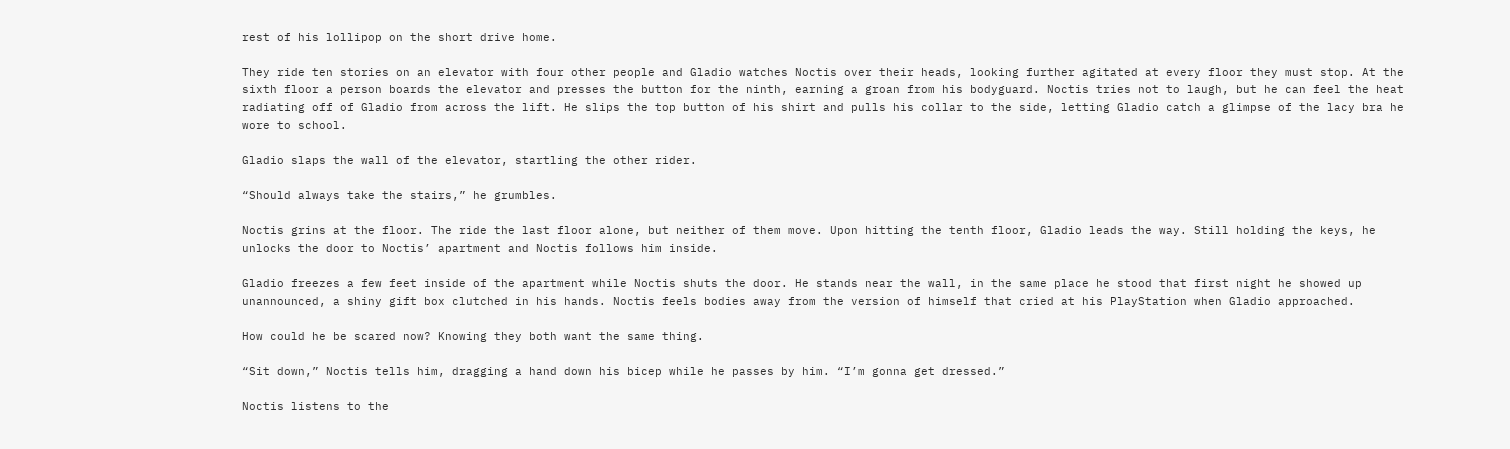rest of his lollipop on the short drive home.

They ride ten stories on an elevator with four other people and Gladio watches Noctis over their heads, looking further agitated at every floor they must stop. At the sixth floor a person boards the elevator and presses the button for the ninth, earning a groan from his bodyguard. Noctis tries not to laugh, but he can feel the heat radiating off of Gladio from across the lift. He slips the top button of his shirt and pulls his collar to the side, letting Gladio catch a glimpse of the lacy bra he wore to school.

Gladio slaps the wall of the elevator, startling the other rider.

“Should always take the stairs,” he grumbles.

Noctis grins at the floor. The ride the last floor alone, but neither of them move. Upon hitting the tenth floor, Gladio leads the way. Still holding the keys, he unlocks the door to Noctis’ apartment and Noctis follows him inside.

Gladio freezes a few feet inside of the apartment while Noctis shuts the door. He stands near the wall, in the same place he stood that first night he showed up unannounced, a shiny gift box clutched in his hands. Noctis feels bodies away from the version of himself that cried at his PlayStation when Gladio approached.

How could he be scared now? Knowing they both want the same thing.

“Sit down,” Noctis tells him, dragging a hand down his bicep while he passes by him. “I’m gonna get dressed.”

Noctis listens to the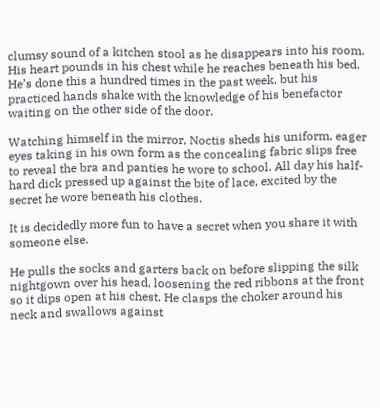clumsy sound of a kitchen stool as he disappears into his room. His heart pounds in his chest while he reaches beneath his bed. He’s done this a hundred times in the past week, but his practiced hands shake with the knowledge of his benefactor waiting on the other side of the door.

Watching himself in the mirror, Noctis sheds his uniform, eager eyes taking in his own form as the concealing fabric slips free to reveal the bra and panties he wore to school. All day his half-hard dick pressed up against the bite of lace, excited by the secret he wore beneath his clothes.

It is decidedly more fun to have a secret when you share it with someone else.

He pulls the socks and garters back on before slipping the silk nightgown over his head, loosening the red ribbons at the front so it dips open at his chest. He clasps the choker around his neck and swallows against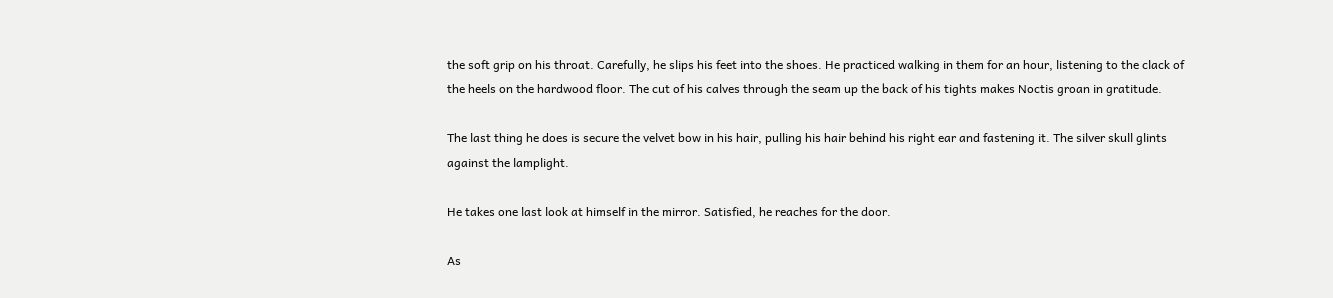the soft grip on his throat. Carefully, he slips his feet into the shoes. He practiced walking in them for an hour, listening to the clack of the heels on the hardwood floor. The cut of his calves through the seam up the back of his tights makes Noctis groan in gratitude.

The last thing he does is secure the velvet bow in his hair, pulling his hair behind his right ear and fastening it. The silver skull glints against the lamplight.

He takes one last look at himself in the mirror. Satisfied, he reaches for the door.

As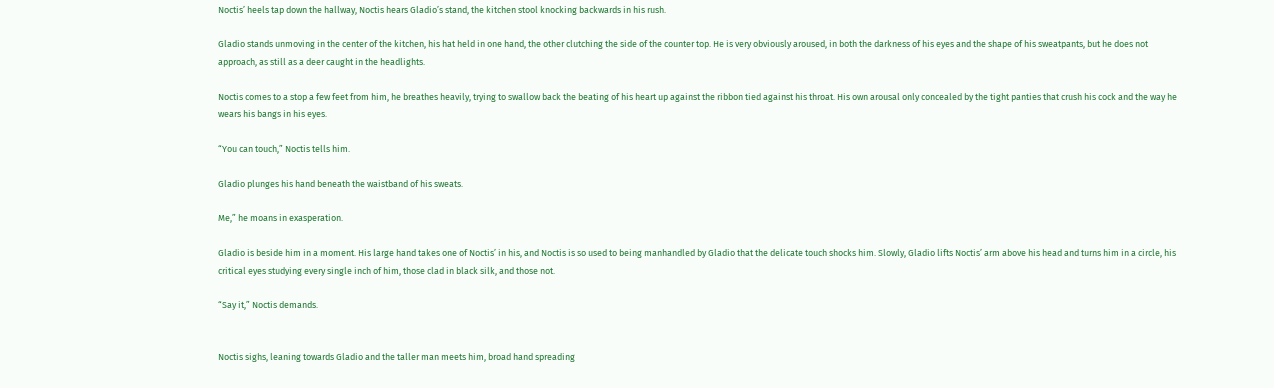Noctis’ heels tap down the hallway, Noctis hears Gladio’s stand, the kitchen stool knocking backwards in his rush.

Gladio stands unmoving in the center of the kitchen, his hat held in one hand, the other clutching the side of the counter top. He is very obviously aroused, in both the darkness of his eyes and the shape of his sweatpants, but he does not approach, as still as a deer caught in the headlights.

Noctis comes to a stop a few feet from him, he breathes heavily, trying to swallow back the beating of his heart up against the ribbon tied against his throat. His own arousal only concealed by the tight panties that crush his cock and the way he wears his bangs in his eyes.

“You can touch,” Noctis tells him.

Gladio plunges his hand beneath the waistband of his sweats.

Me,” he moans in exasperation.

Gladio is beside him in a moment. His large hand takes one of Noctis’ in his, and Noctis is so used to being manhandled by Gladio that the delicate touch shocks him. Slowly, Gladio lifts Noctis’ arm above his head and turns him in a circle, his critical eyes studying every single inch of him, those clad in black silk, and those not.

“Say it,” Noctis demands.


Noctis sighs, leaning towards Gladio and the taller man meets him, broad hand spreading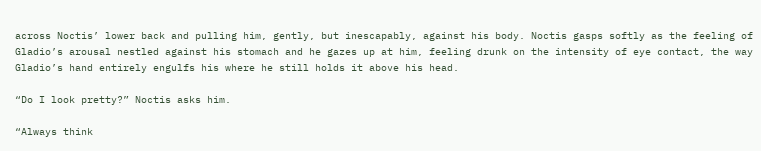across Noctis’ lower back and pulling him, gently, but inescapably, against his body. Noctis gasps softly as the feeling of Gladio’s arousal nestled against his stomach and he gazes up at him, feeling drunk on the intensity of eye contact, the way Gladio’s hand entirely engulfs his where he still holds it above his head.

“Do I look pretty?” Noctis asks him.

“Always think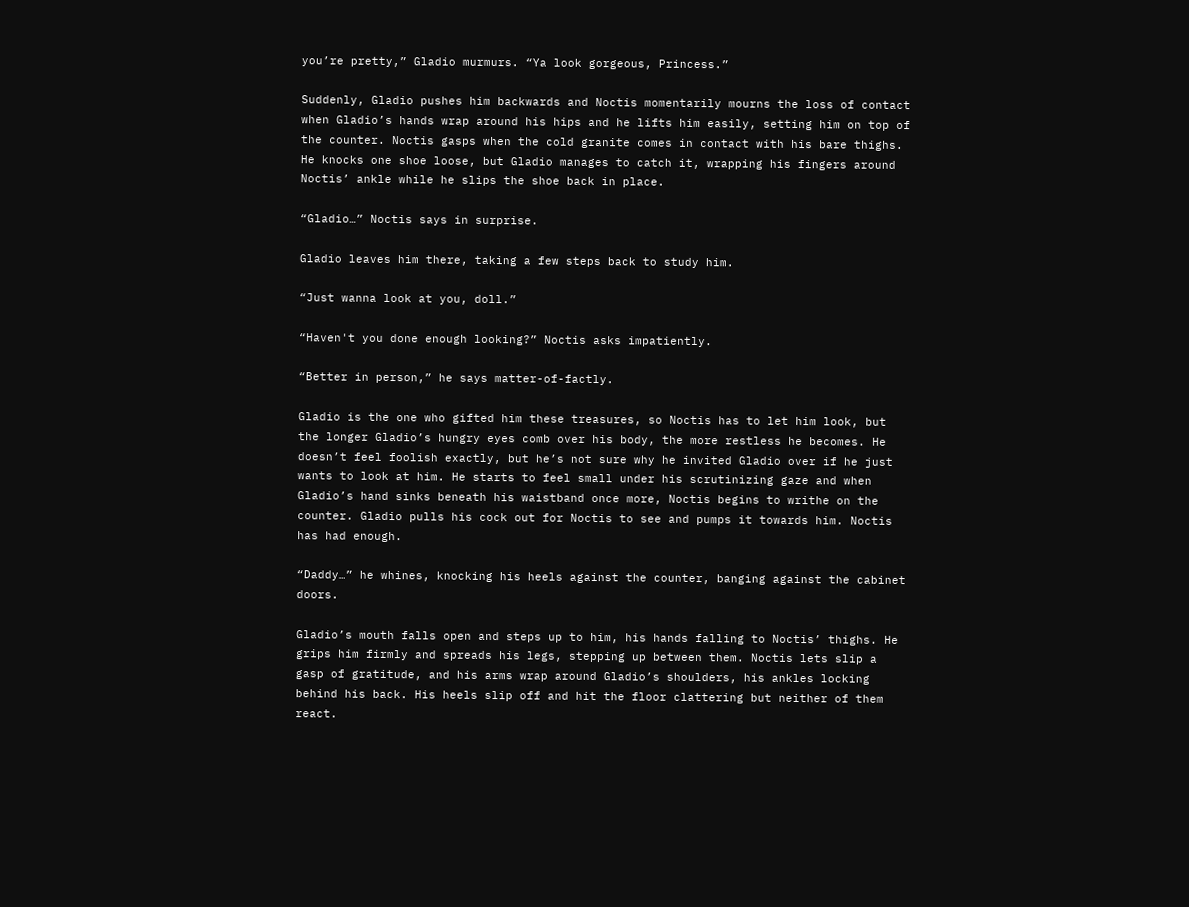you’re pretty,” Gladio murmurs. “Ya look gorgeous, Princess.”

Suddenly, Gladio pushes him backwards and Noctis momentarily mourns the loss of contact when Gladio’s hands wrap around his hips and he lifts him easily, setting him on top of the counter. Noctis gasps when the cold granite comes in contact with his bare thighs. He knocks one shoe loose, but Gladio manages to catch it, wrapping his fingers around Noctis’ ankle while he slips the shoe back in place.

“Gladio…” Noctis says in surprise.

Gladio leaves him there, taking a few steps back to study him.

“Just wanna look at you, doll.”

“Haven't you done enough looking?” Noctis asks impatiently.

“Better in person,” he says matter-of-factly.

Gladio is the one who gifted him these treasures, so Noctis has to let him look, but the longer Gladio’s hungry eyes comb over his body, the more restless he becomes. He doesn’t feel foolish exactly, but he’s not sure why he invited Gladio over if he just wants to look at him. He starts to feel small under his scrutinizing gaze and when Gladio’s hand sinks beneath his waistband once more, Noctis begins to writhe on the counter. Gladio pulls his cock out for Noctis to see and pumps it towards him. Noctis has had enough.

“Daddy…” he whines, knocking his heels against the counter, banging against the cabinet doors.

Gladio’s mouth falls open and steps up to him, his hands falling to Noctis’ thighs. He grips him firmly and spreads his legs, stepping up between them. Noctis lets slip a gasp of gratitude, and his arms wrap around Gladio’s shoulders, his ankles locking behind his back. His heels slip off and hit the floor clattering but neither of them react.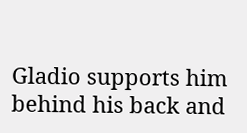Gladio supports him behind his back and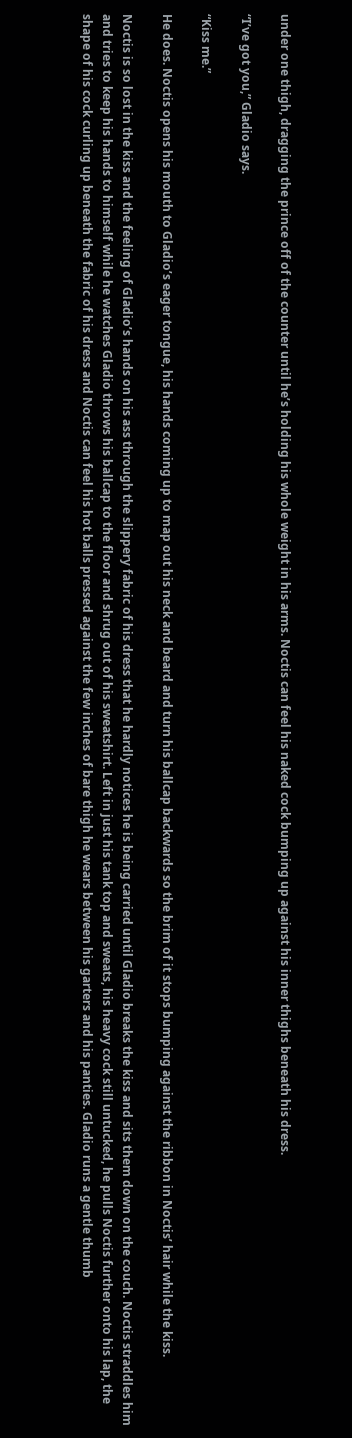under one thigh, dragging the prince off of the counter until he’s holding his whole weight in his arms. Noctis can feel his naked cock bumping up against his inner thighs beneath his dress.

“I’ve got you,” Gladio says.

“Kiss me.”

He does. Noctis opens his mouth to Gladio’s eager tongue, his hands coming up to map out his neck and beard and turn his ballcap backwards so the brim of it stops bumping against the ribbon in Noctis’ hair while the kiss.

Noctis is so lost in the kiss and the feeling of Gladio’s hands on his ass through the slippery fabric of his dress that he hardly notices he is being carried until Gladio breaks the kiss and sits them down on the couch. Noctis straddles him and tries to keep his hands to himself while he watches Gladio throws his ballcap to the floor and shrug out of his sweatshirt. Left in just his tank top and sweats, his heavy cock still untucked, he pulls Noctis further onto his lap, the shape of his cock curling up beneath the fabric of his dress and Noctis can feel his hot balls pressed against the few inches of bare thigh he wears between his garters and his panties. Gladio runs a gentle thumb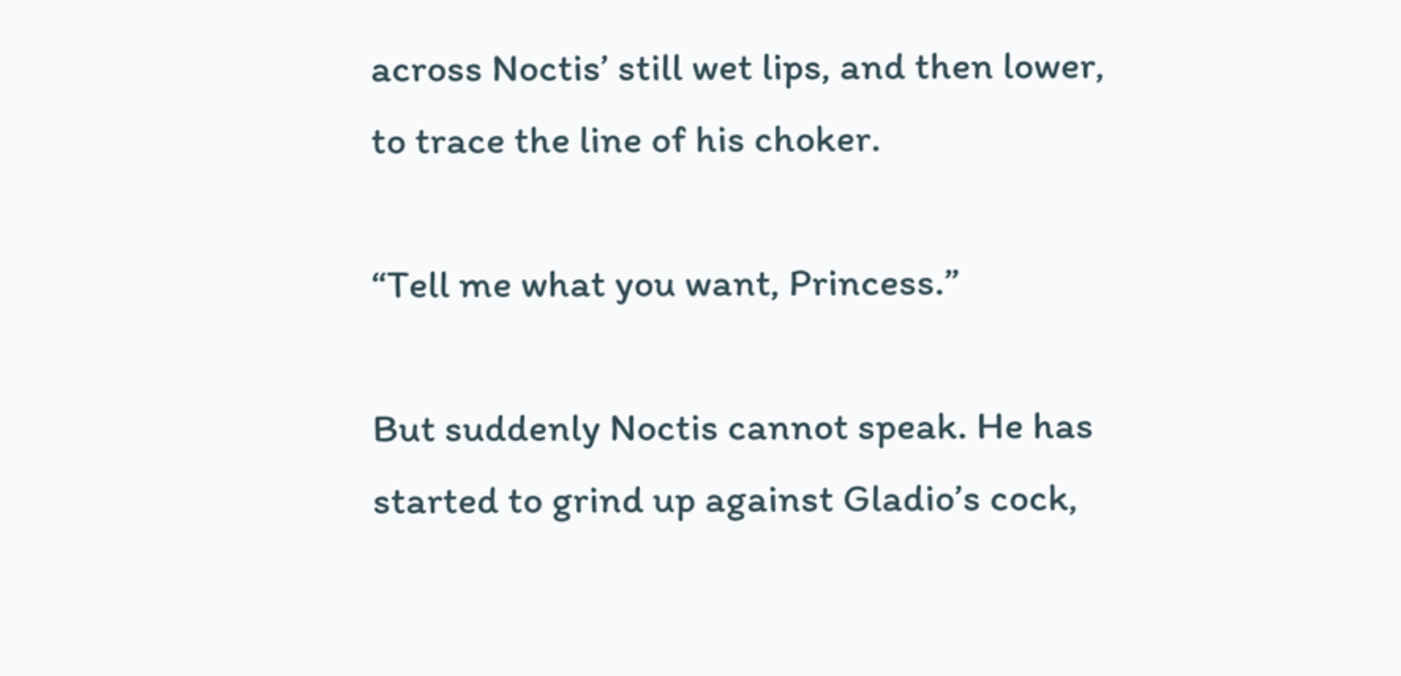across Noctis’ still wet lips, and then lower, to trace the line of his choker.

“Tell me what you want, Princess.”

But suddenly Noctis cannot speak. He has started to grind up against Gladio’s cock,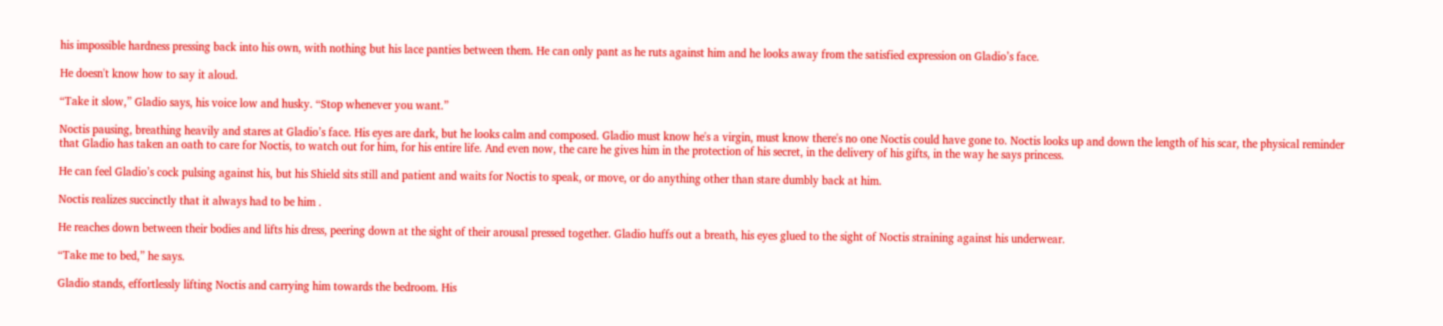his impossible hardness pressing back into his own, with nothing but his lace panties between them. He can only pant as he ruts against him and he looks away from the satisfied expression on Gladio’s face.

He doesn't know how to say it aloud.

“Take it slow,” Gladio says, his voice low and husky. “Stop whenever you want.”

Noctis pausing, breathing heavily and stares at Gladio’s face. His eyes are dark, but he looks calm and composed. Gladio must know he's a virgin, must know there's no one Noctis could have gone to. Noctis looks up and down the length of his scar, the physical reminder that Gladio has taken an oath to care for Noctis, to watch out for him, for his entire life. And even now, the care he gives him in the protection of his secret, in the delivery of his gifts, in the way he says princess.

He can feel Gladio’s cock pulsing against his, but his Shield sits still and patient and waits for Noctis to speak, or move, or do anything other than stare dumbly back at him.

Noctis realizes succinctly that it always had to be him .

He reaches down between their bodies and lifts his dress, peering down at the sight of their arousal pressed together. Gladio huffs out a breath, his eyes glued to the sight of Noctis straining against his underwear.

“Take me to bed,” he says.

Gladio stands, effortlessly lifting Noctis and carrying him towards the bedroom. His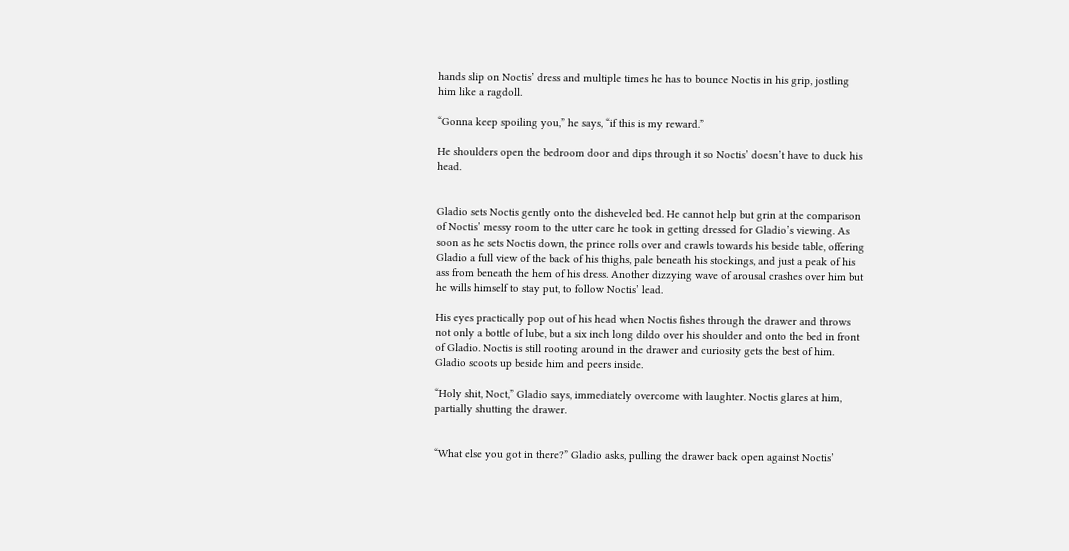hands slip on Noctis’ dress and multiple times he has to bounce Noctis in his grip, jostling him like a ragdoll.

“Gonna keep spoiling you,” he says, “if this is my reward.”

He shoulders open the bedroom door and dips through it so Noctis’ doesn’t have to duck his head.


Gladio sets Noctis gently onto the disheveled bed. He cannot help but grin at the comparison of Noctis’ messy room to the utter care he took in getting dressed for Gladio’s viewing. As soon as he sets Noctis down, the prince rolls over and crawls towards his beside table, offering Gladio a full view of the back of his thighs, pale beneath his stockings, and just a peak of his ass from beneath the hem of his dress. Another dizzying wave of arousal crashes over him but he wills himself to stay put, to follow Noctis’ lead.

His eyes practically pop out of his head when Noctis fishes through the drawer and throws not only a bottle of lube, but a six inch long dildo over his shoulder and onto the bed in front of Gladio. Noctis is still rooting around in the drawer and curiosity gets the best of him. Gladio scoots up beside him and peers inside.

“Holy shit, Noct,” Gladio says, immediately overcome with laughter. Noctis glares at him, partially shutting the drawer.


“What else you got in there?” Gladio asks, pulling the drawer back open against Noctis’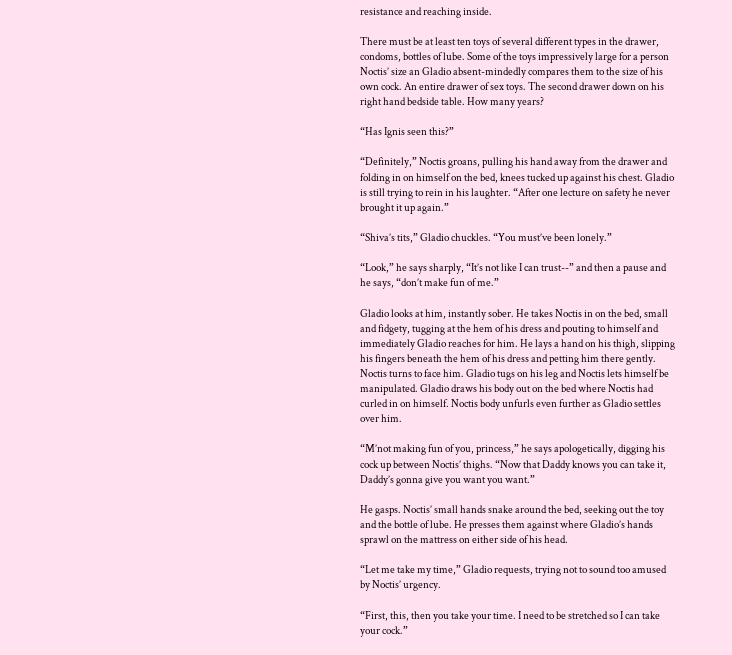resistance and reaching inside.

There must be at least ten toys of several different types in the drawer, condoms, bottles of lube. Some of the toys impressively large for a person Noctis’ size an Gladio absent-mindedly compares them to the size of his own cock. An entire drawer of sex toys. The second drawer down on his right hand bedside table. How many years?

“Has Ignis seen this?”

“Definitely,” Noctis groans, pulling his hand away from the drawer and folding in on himself on the bed, knees tucked up against his chest. Gladio is still trying to rein in his laughter. “After one lecture on safety he never brought it up again.”

“Shiva’s tits,” Gladio chuckles. “You must’ve been lonely.”

“Look,” he says sharply, “It’s not like I can trust--” and then a pause and he says, “don’t make fun of me.”

Gladio looks at him, instantly sober. He takes Noctis in on the bed, small and fidgety, tugging at the hem of his dress and pouting to himself and immediately Gladio reaches for him. He lays a hand on his thigh, slipping his fingers beneath the hem of his dress and petting him there gently. Noctis turns to face him. Gladio tugs on his leg and Noctis lets himself be manipulated. Gladio draws his body out on the bed where Noctis had curled in on himself. Noctis body unfurls even further as Gladio settles over him.

“M’not making fun of you, princess,” he says apologetically, digging his cock up between Noctis’ thighs. “Now that Daddy knows you can take it, Daddy’s gonna give you want you want.”

He gasps. Noctis’ small hands snake around the bed, seeking out the toy and the bottle of lube. He presses them against where Gladio’s hands sprawl on the mattress on either side of his head.

“Let me take my time,” Gladio requests, trying not to sound too amused by Noctis’ urgency.

“First, this, then you take your time. I need to be stretched so I can take your cock.”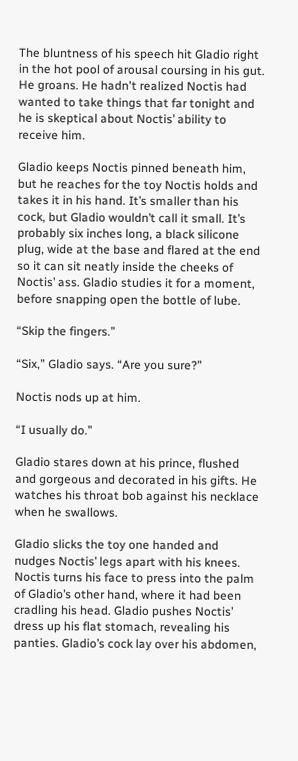The bluntness of his speech hit Gladio right in the hot pool of arousal coursing in his gut. He groans. He hadn't realized Noctis had wanted to take things that far tonight and he is skeptical about Noctis’ ability to receive him.

Gladio keeps Noctis pinned beneath him, but he reaches for the toy Noctis holds and takes it in his hand. It’s smaller than his cock, but Gladio wouldn’t call it small. It’s probably six inches long, a black silicone plug, wide at the base and flared at the end so it can sit neatly inside the cheeks of Noctis’ ass. Gladio studies it for a moment, before snapping open the bottle of lube.

“Skip the fingers.”

“Six,” Gladio says. “Are you sure?”

Noctis nods up at him.

“I usually do.”

Gladio stares down at his prince, flushed and gorgeous and decorated in his gifts. He watches his throat bob against his necklace when he swallows.

Gladio slicks the toy one handed and nudges Noctis’ legs apart with his knees. Noctis turns his face to press into the palm of Gladio’s other hand, where it had been cradling his head. Gladio pushes Noctis’ dress up his flat stomach, revealing his panties. Gladio’s cock lay over his abdomen,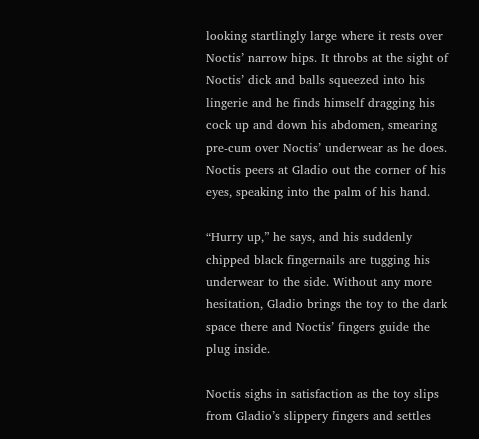looking startlingly large where it rests over Noctis’ narrow hips. It throbs at the sight of Noctis’ dick and balls squeezed into his lingerie and he finds himself dragging his cock up and down his abdomen, smearing pre-cum over Noctis’ underwear as he does. Noctis peers at Gladio out the corner of his eyes, speaking into the palm of his hand.

“Hurry up,” he says, and his suddenly chipped black fingernails are tugging his underwear to the side. Without any more hesitation, Gladio brings the toy to the dark space there and Noctis’ fingers guide the plug inside.

Noctis sighs in satisfaction as the toy slips from Gladio’s slippery fingers and settles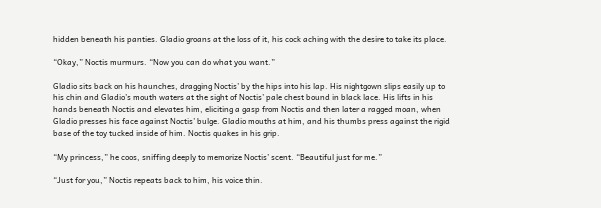hidden beneath his panties. Gladio groans at the loss of it, his cock aching with the desire to take its place.

“Okay,” Noctis murmurs. “Now you can do what you want.”

Gladio sits back on his haunches, dragging Noctis’ by the hips into his lap. His nightgown slips easily up to his chin and Gladio’s mouth waters at the sight of Noctis’ pale chest bound in black lace. His lifts in his hands beneath Noctis and elevates him, eliciting a gasp from Noctis and then later a ragged moan, when Gladio presses his face against Noctis’ bulge. Gladio mouths at him, and his thumbs press against the rigid base of the toy tucked inside of him. Noctis quakes in his grip.

“My princess,” he coos, sniffing deeply to memorize Noctis’ scent. “Beautiful just for me.”

“Just for you,” Noctis repeats back to him, his voice thin.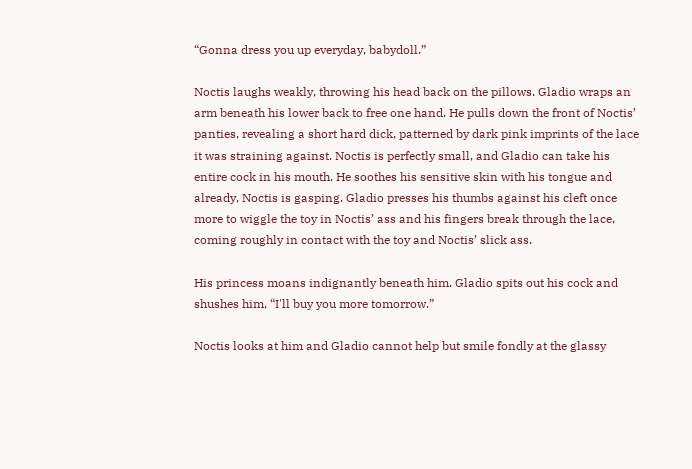“Gonna dress you up everyday, babydoll.”

Noctis laughs weakly, throwing his head back on the pillows. Gladio wraps an arm beneath his lower back to free one hand. He pulls down the front of Noctis’ panties, revealing a short hard dick, patterned by dark pink imprints of the lace it was straining against. Noctis is perfectly small, and Gladio can take his entire cock in his mouth. He soothes his sensitive skin with his tongue and already, Noctis is gasping. Gladio presses his thumbs against his cleft once more to wiggle the toy in Noctis’ ass and his fingers break through the lace, coming roughly in contact with the toy and Noctis’ slick ass.

His princess moans indignantly beneath him. Gladio spits out his cock and shushes him, “I'll buy you more tomorrow.”

Noctis looks at him and Gladio cannot help but smile fondly at the glassy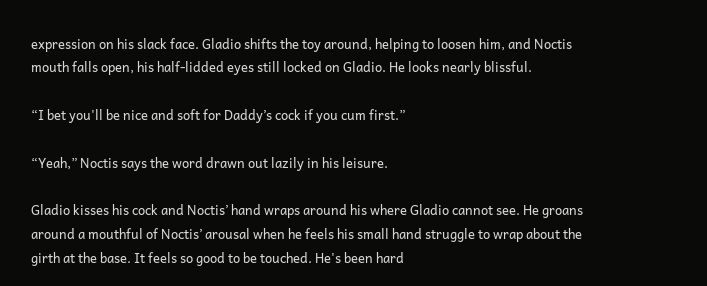expression on his slack face. Gladio shifts the toy around, helping to loosen him, and Noctis mouth falls open, his half-lidded eyes still locked on Gladio. He looks nearly blissful.

“I bet you'll be nice and soft for Daddy’s cock if you cum first.”

“Yeah,” Noctis says the word drawn out lazily in his leisure.

Gladio kisses his cock and Noctis’ hand wraps around his where Gladio cannot see. He groans around a mouthful of Noctis’ arousal when he feels his small hand struggle to wrap about the girth at the base. It feels so good to be touched. He's been hard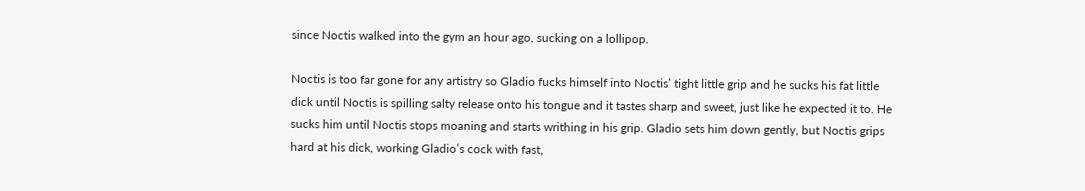since Noctis walked into the gym an hour ago, sucking on a lollipop.

Noctis is too far gone for any artistry so Gladio fucks himself into Noctis’ tight little grip and he sucks his fat little dick until Noctis is spilling salty release onto his tongue and it tastes sharp and sweet, just like he expected it to. He sucks him until Noctis stops moaning and starts writhing in his grip. Gladio sets him down gently, but Noctis grips hard at his dick, working Gladio’s cock with fast,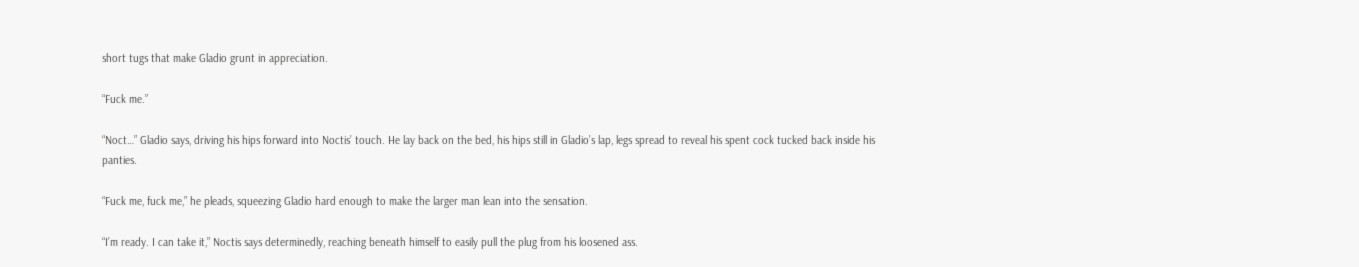short tugs that make Gladio grunt in appreciation.

“Fuck me.”

“Noct…” Gladio says, driving his hips forward into Noctis’ touch. He lay back on the bed, his hips still in Gladio’s lap, legs spread to reveal his spent cock tucked back inside his panties.

“Fuck me, fuck me,” he pleads, squeezing Gladio hard enough to make the larger man lean into the sensation.

“I’m ready. I can take it,” Noctis says determinedly, reaching beneath himself to easily pull the plug from his loosened ass.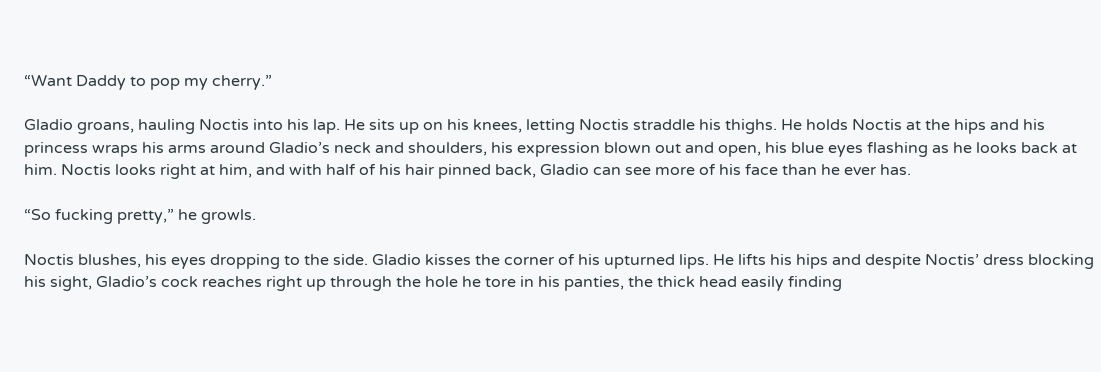“Want Daddy to pop my cherry.”

Gladio groans, hauling Noctis into his lap. He sits up on his knees, letting Noctis straddle his thighs. He holds Noctis at the hips and his princess wraps his arms around Gladio’s neck and shoulders, his expression blown out and open, his blue eyes flashing as he looks back at him. Noctis looks right at him, and with half of his hair pinned back, Gladio can see more of his face than he ever has.

“So fucking pretty,” he growls.

Noctis blushes, his eyes dropping to the side. Gladio kisses the corner of his upturned lips. He lifts his hips and despite Noctis’ dress blocking his sight, Gladio’s cock reaches right up through the hole he tore in his panties, the thick head easily finding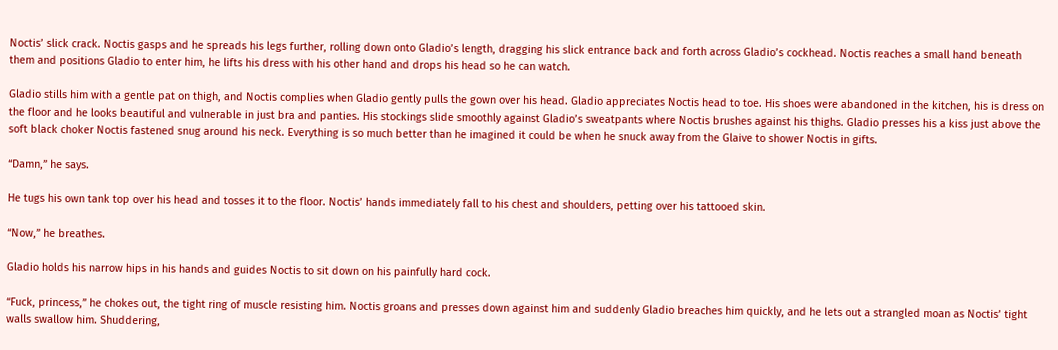Noctis’ slick crack. Noctis gasps and he spreads his legs further, rolling down onto Gladio’s length, dragging his slick entrance back and forth across Gladio’s cockhead. Noctis reaches a small hand beneath them and positions Gladio to enter him, he lifts his dress with his other hand and drops his head so he can watch.

Gladio stills him with a gentle pat on thigh, and Noctis complies when Gladio gently pulls the gown over his head. Gladio appreciates Noctis head to toe. His shoes were abandoned in the kitchen, his is dress on the floor and he looks beautiful and vulnerable in just bra and panties. His stockings slide smoothly against Gladio’s sweatpants where Noctis brushes against his thighs. Gladio presses his a kiss just above the soft black choker Noctis fastened snug around his neck. Everything is so much better than he imagined it could be when he snuck away from the Glaive to shower Noctis in gifts.

“Damn,” he says.

He tugs his own tank top over his head and tosses it to the floor. Noctis’ hands immediately fall to his chest and shoulders, petting over his tattooed skin.

“Now,” he breathes.

Gladio holds his narrow hips in his hands and guides Noctis to sit down on his painfully hard cock.

“Fuck, princess,” he chokes out, the tight ring of muscle resisting him. Noctis groans and presses down against him and suddenly Gladio breaches him quickly, and he lets out a strangled moan as Noctis’ tight walls swallow him. Shuddering,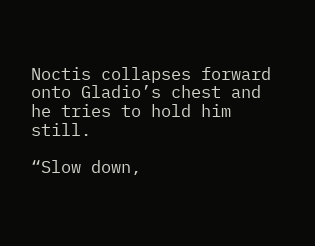Noctis collapses forward onto Gladio’s chest and he tries to hold him still.

“Slow down,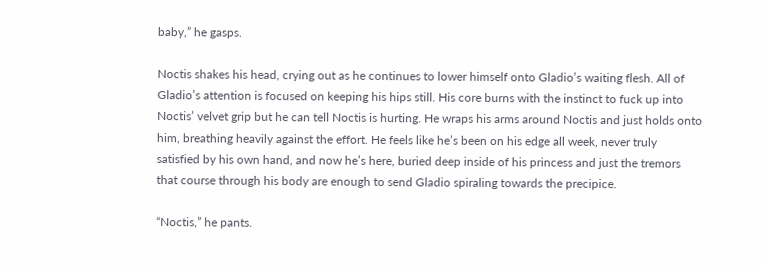baby,” he gasps.

Noctis shakes his head, crying out as he continues to lower himself onto Gladio’s waiting flesh. All of Gladio’s attention is focused on keeping his hips still. His core burns with the instinct to fuck up into Noctis’ velvet grip but he can tell Noctis is hurting. He wraps his arms around Noctis and just holds onto him, breathing heavily against the effort. He feels like he’s been on his edge all week, never truly satisfied by his own hand, and now he’s here, buried deep inside of his princess and just the tremors that course through his body are enough to send Gladio spiraling towards the precipice.

“Noctis,” he pants.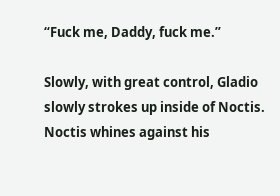“Fuck me, Daddy, fuck me.”

Slowly, with great control, Gladio slowly strokes up inside of Noctis. Noctis whines against his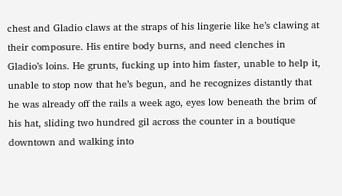chest and Gladio claws at the straps of his lingerie like he’s clawing at their composure. His entire body burns, and need clenches in Gladio’s loins. He grunts, fucking up into him faster, unable to help it, unable to stop now that he’s begun, and he recognizes distantly that he was already off the rails a week ago, eyes low beneath the brim of his hat, sliding two hundred gil across the counter in a boutique downtown and walking into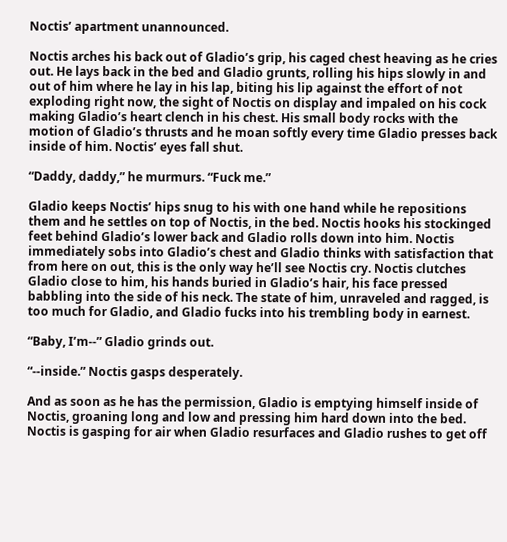Noctis’ apartment unannounced.

Noctis arches his back out of Gladio’s grip, his caged chest heaving as he cries out. He lays back in the bed and Gladio grunts, rolling his hips slowly in and out of him where he lay in his lap, biting his lip against the effort of not exploding right now, the sight of Noctis on display and impaled on his cock making Gladio’s heart clench in his chest. His small body rocks with the motion of Gladio’s thrusts and he moan softly every time Gladio presses back inside of him. Noctis’ eyes fall shut.

“Daddy, daddy,” he murmurs. “Fuck me.”

Gladio keeps Noctis’ hips snug to his with one hand while he repositions them and he settles on top of Noctis, in the bed. Noctis hooks his stockinged feet behind Gladio’s lower back and Gladio rolls down into him. Noctis immediately sobs into Gladio’s chest and Gladio thinks with satisfaction that from here on out, this is the only way he’ll see Noctis cry. Noctis clutches Gladio close to him, his hands buried in Gladio’s hair, his face pressed babbling into the side of his neck. The state of him, unraveled and ragged, is too much for Gladio, and Gladio fucks into his trembling body in earnest.

“Baby, I’m--” Gladio grinds out.

“--inside.” Noctis gasps desperately.

And as soon as he has the permission, Gladio is emptying himself inside of Noctis, groaning long and low and pressing him hard down into the bed. Noctis is gasping for air when Gladio resurfaces and Gladio rushes to get off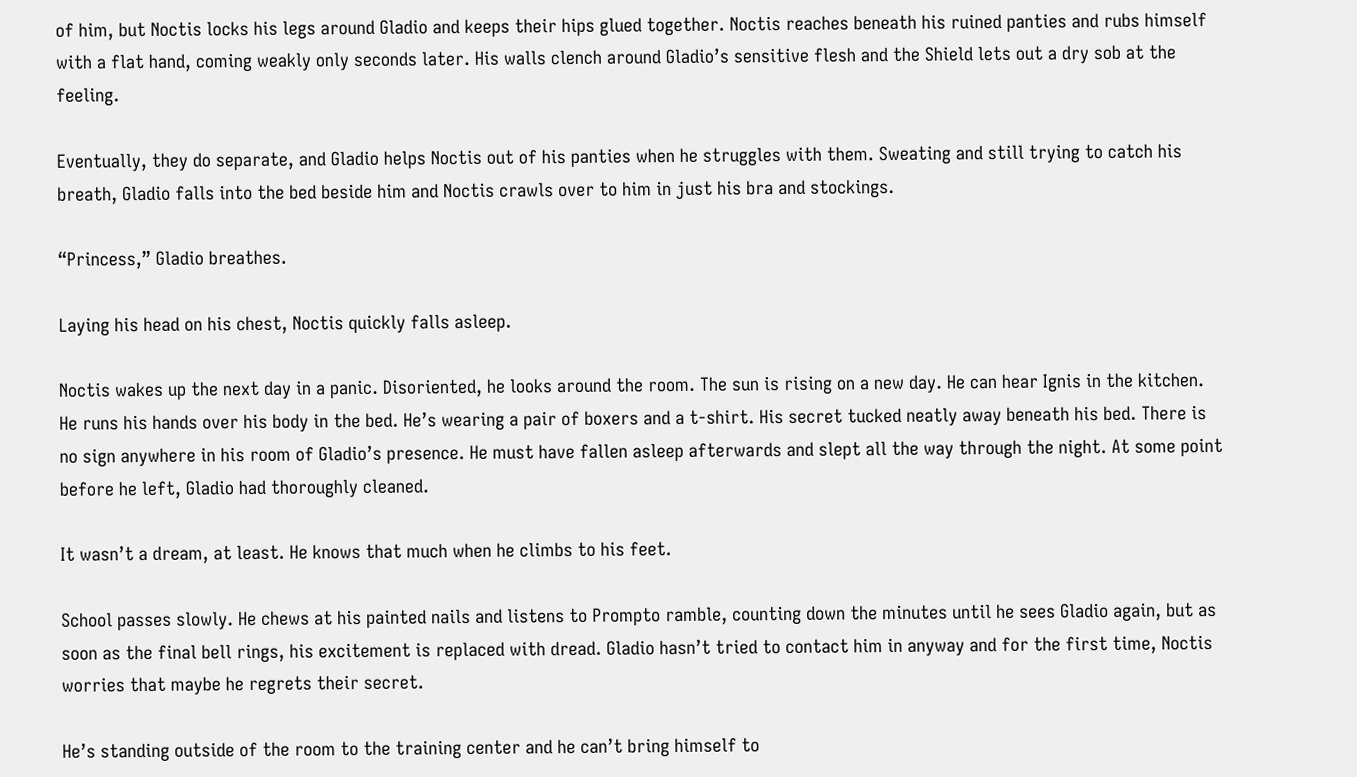of him, but Noctis locks his legs around Gladio and keeps their hips glued together. Noctis reaches beneath his ruined panties and rubs himself with a flat hand, coming weakly only seconds later. His walls clench around Gladio’s sensitive flesh and the Shield lets out a dry sob at the feeling.

Eventually, they do separate, and Gladio helps Noctis out of his panties when he struggles with them. Sweating and still trying to catch his breath, Gladio falls into the bed beside him and Noctis crawls over to him in just his bra and stockings.

“Princess,” Gladio breathes.

Laying his head on his chest, Noctis quickly falls asleep.

Noctis wakes up the next day in a panic. Disoriented, he looks around the room. The sun is rising on a new day. He can hear Ignis in the kitchen. He runs his hands over his body in the bed. He’s wearing a pair of boxers and a t-shirt. His secret tucked neatly away beneath his bed. There is no sign anywhere in his room of Gladio’s presence. He must have fallen asleep afterwards and slept all the way through the night. At some point before he left, Gladio had thoroughly cleaned.

It wasn’t a dream, at least. He knows that much when he climbs to his feet.

School passes slowly. He chews at his painted nails and listens to Prompto ramble, counting down the minutes until he sees Gladio again, but as soon as the final bell rings, his excitement is replaced with dread. Gladio hasn’t tried to contact him in anyway and for the first time, Noctis worries that maybe he regrets their secret.

He’s standing outside of the room to the training center and he can’t bring himself to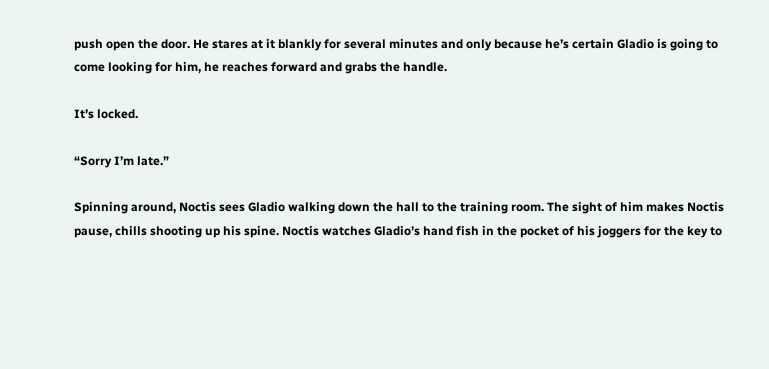push open the door. He stares at it blankly for several minutes and only because he’s certain Gladio is going to come looking for him, he reaches forward and grabs the handle.

It’s locked.

“Sorry I’m late.”

Spinning around, Noctis sees Gladio walking down the hall to the training room. The sight of him makes Noctis pause, chills shooting up his spine. Noctis watches Gladio’s hand fish in the pocket of his joggers for the key to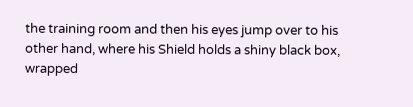the training room and then his eyes jump over to his other hand, where his Shield holds a shiny black box, wrapped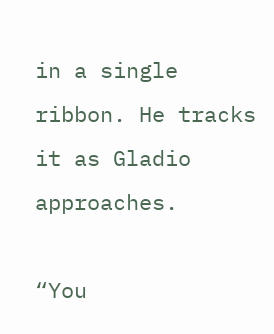in a single ribbon. He tracks it as Gladio approaches.

“You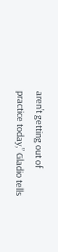aren’t getting out of practice today,” Gladio tells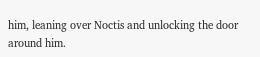him, leaning over Noctis and unlocking the door around him.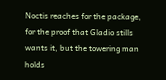Noctis reaches for the package, for the proof that Gladio stills wants it, but the towering man holds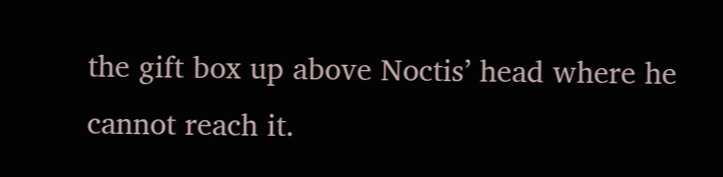the gift box up above Noctis’ head where he cannot reach it.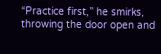“Practice first,” he smirks, throwing the door open and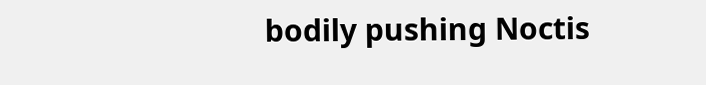bodily pushing Noctis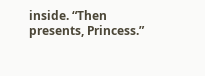inside. “Then presents, Princess.”